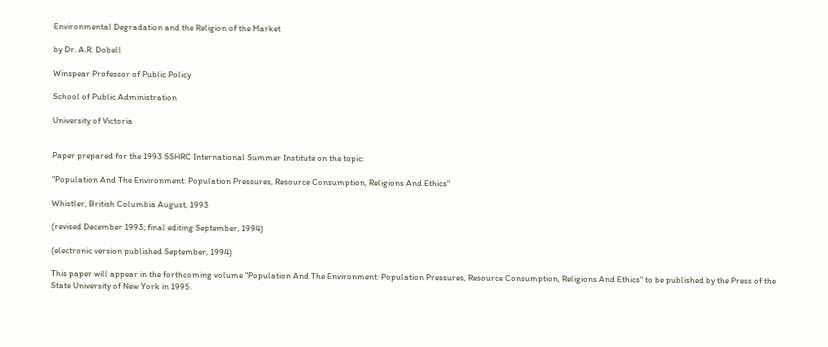Environmental Degradation and the Religion of the Market

by Dr. A.R. Dobell

Winspear Professor of Public Policy

School of Public Administration

University of Victoria


Paper prepared for the 1993 SSHRC International Summer Institute on the topic:

"Population And The Environment: Population Pressures, Resource Consumption, Religions And Ethics"

Whistler, British Columbia August, 1993

(revised December 1993; final editing September, 1994)

(electronic version published September, 1994)

This paper will appear in the forthcoming volume "Population And The Environment: Population Pressures, Resource Consumption, Religions And Ethics" to be published by the Press of the State University of New York in 1995.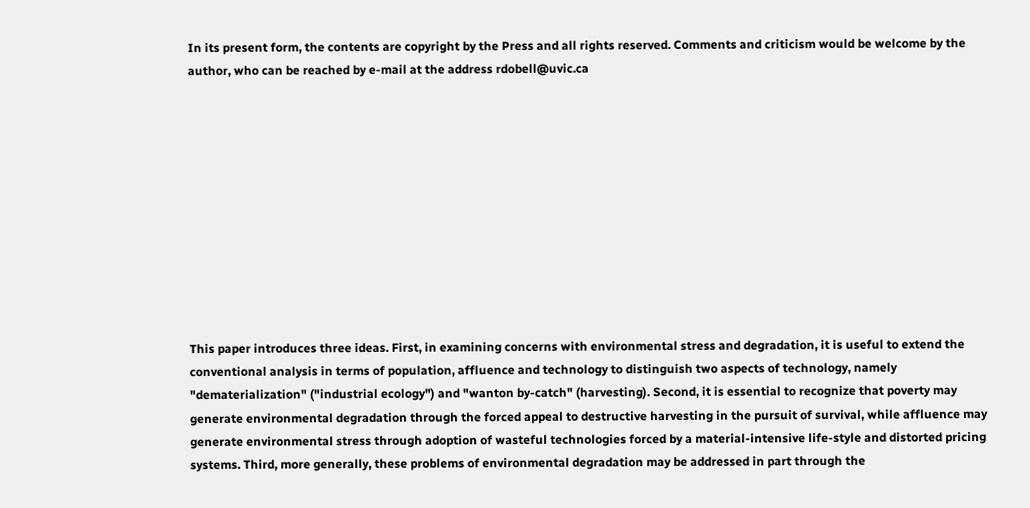In its present form, the contents are copyright by the Press and all rights reserved. Comments and criticism would be welcome by the author, who can be reached by e-mail at the address rdobell@uvic.ca











This paper introduces three ideas. First, in examining concerns with environmental stress and degradation, it is useful to extend the conventional analysis in terms of population, affluence and technology to distinguish two aspects of technology, namely "dematerialization" ("industrial ecology") and "wanton by-catch" (harvesting). Second, it is essential to recognize that poverty may generate environmental degradation through the forced appeal to destructive harvesting in the pursuit of survival, while affluence may generate environmental stress through adoption of wasteful technologies forced by a material-intensive life-style and distorted pricing systems. Third, more generally, these problems of environmental degradation may be addressed in part through the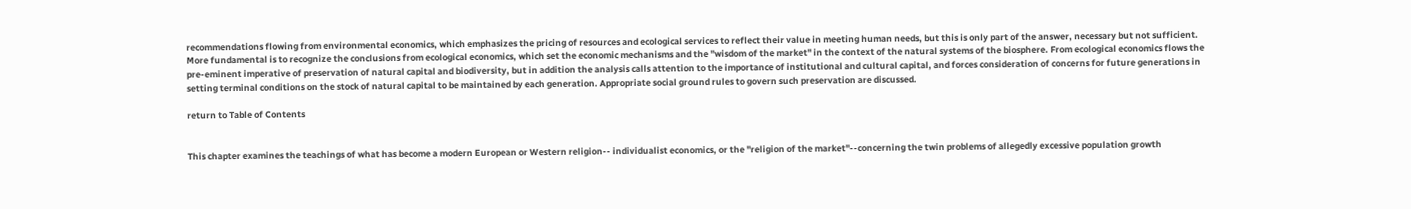recommendations flowing from environmental economics, which emphasizes the pricing of resources and ecological services to reflect their value in meeting human needs, but this is only part of the answer, necessary but not sufficient. More fundamental is to recognize the conclusions from ecological economics, which set the economic mechanisms and the "wisdom of the market" in the context of the natural systems of the biosphere. From ecological economics flows the pre-eminent imperative of preservation of natural capital and biodiversity, but in addition the analysis calls attention to the importance of institutional and cultural capital, and forces consideration of concerns for future generations in setting terminal conditions on the stock of natural capital to be maintained by each generation. Appropriate social ground rules to govern such preservation are discussed.

return to Table of Contents


This chapter examines the teachings of what has become a modern European or Western religion-- individualist economics, or the "religion of the market"--concerning the twin problems of allegedly excessive population growth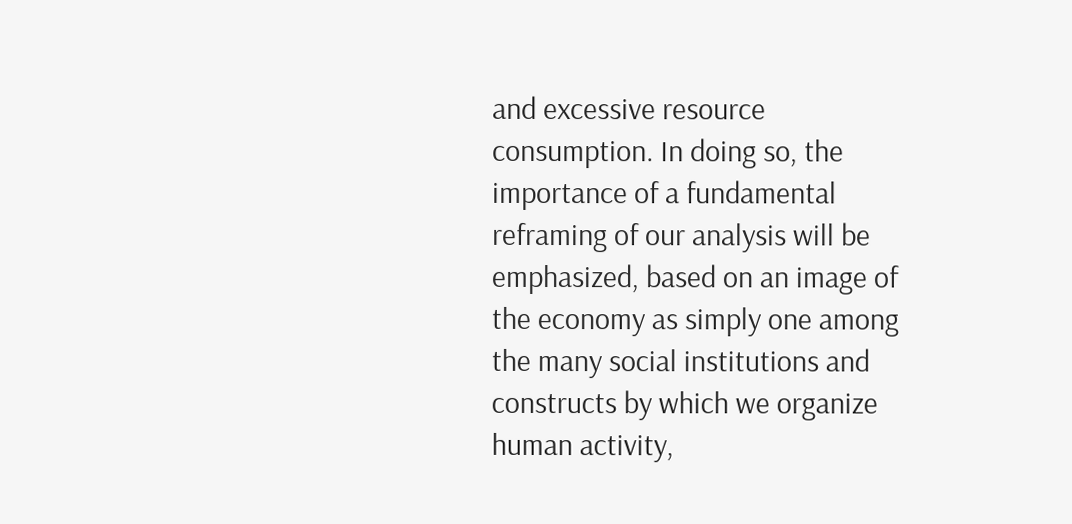and excessive resource consumption. In doing so, the importance of a fundamental reframing of our analysis will be emphasized, based on an image of the economy as simply one among the many social institutions and constructs by which we organize human activity,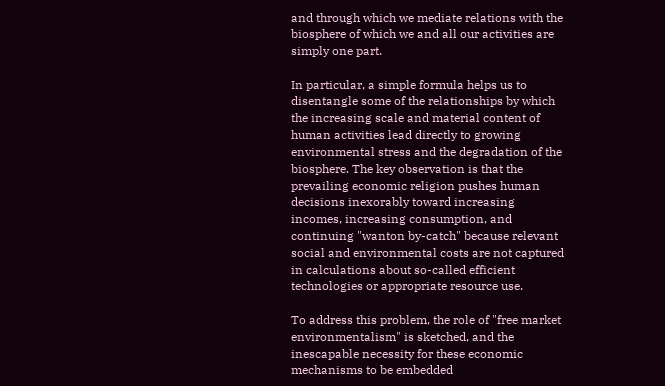and through which we mediate relations with the biosphere of which we and all our activities are simply one part.

In particular, a simple formula helps us to disentangle some of the relationships by which the increasing scale and material content of human activities lead directly to growing environmental stress and the degradation of the biosphere. The key observation is that the prevailing economic religion pushes human decisions inexorably toward increasing incomes, increasing consumption, and continuing "wanton by-catch" because relevant social and environmental costs are not captured in calculations about so-called efficient technologies or appropriate resource use.

To address this problem, the role of "free market environmentalism" is sketched, and the inescapable necessity for these economic mechanisms to be embedded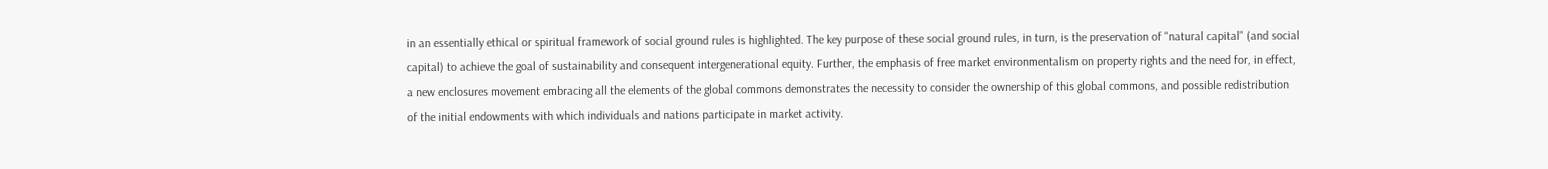in an essentially ethical or spiritual framework of social ground rules is highlighted. The key purpose of these social ground rules, in turn, is the preservation of "natural capital" (and social capital) to achieve the goal of sustainability and consequent intergenerational equity. Further, the emphasis of free market environmentalism on property rights and the need for, in effect, a new enclosures movement embracing all the elements of the global commons demonstrates the necessity to consider the ownership of this global commons, and possible redistribution of the initial endowments with which individuals and nations participate in market activity.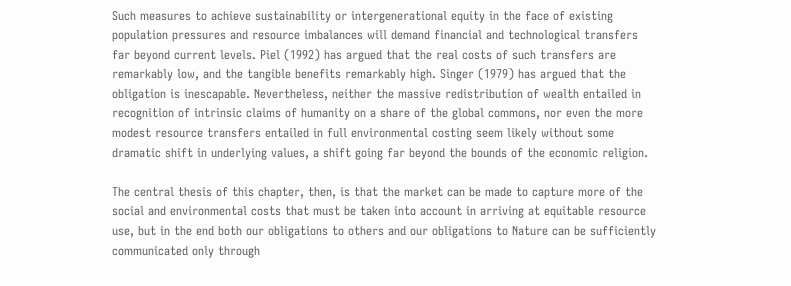Such measures to achieve sustainability or intergenerational equity in the face of existing population pressures and resource imbalances will demand financial and technological transfers far beyond current levels. Piel (1992) has argued that the real costs of such transfers are remarkably low, and the tangible benefits remarkably high. Singer (1979) has argued that the obligation is inescapable. Nevertheless, neither the massive redistribution of wealth entailed in recognition of intrinsic claims of humanity on a share of the global commons, nor even the more modest resource transfers entailed in full environmental costing seem likely without some dramatic shift in underlying values, a shift going far beyond the bounds of the economic religion.

The central thesis of this chapter, then, is that the market can be made to capture more of the social and environmental costs that must be taken into account in arriving at equitable resource use, but in the end both our obligations to others and our obligations to Nature can be sufficiently communicated only through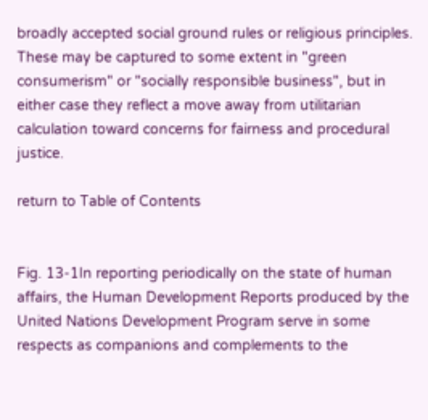broadly accepted social ground rules or religious principles. These may be captured to some extent in "green consumerism" or "socially responsible business", but in either case they reflect a move away from utilitarian calculation toward concerns for fairness and procedural justice.

return to Table of Contents


Fig. 13-1In reporting periodically on the state of human affairs, the Human Development Reports produced by the United Nations Development Program serve in some respects as companions and complements to the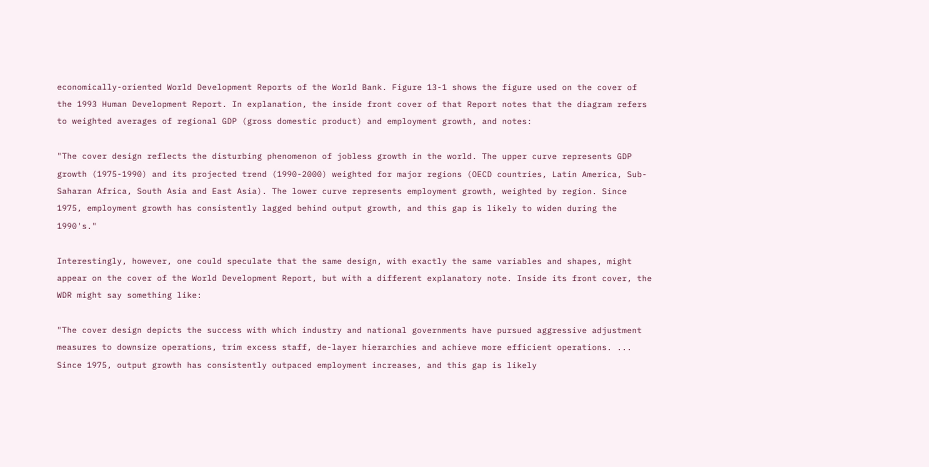economically-oriented World Development Reports of the World Bank. Figure 13-1 shows the figure used on the cover of the 1993 Human Development Report. In explanation, the inside front cover of that Report notes that the diagram refers to weighted averages of regional GDP (gross domestic product) and employment growth, and notes:

"The cover design reflects the disturbing phenomenon of jobless growth in the world. The upper curve represents GDP growth (1975-1990) and its projected trend (1990-2000) weighted for major regions (OECD countries, Latin America, Sub-Saharan Africa, South Asia and East Asia). The lower curve represents employment growth, weighted by region. Since 1975, employment growth has consistently lagged behind output growth, and this gap is likely to widen during the 1990's."

Interestingly, however, one could speculate that the same design, with exactly the same variables and shapes, might appear on the cover of the World Development Report, but with a different explanatory note. Inside its front cover, the WDR might say something like:

"The cover design depicts the success with which industry and national governments have pursued aggressive adjustment measures to downsize operations, trim excess staff, de-layer hierarchies and achieve more efficient operations. ... Since 1975, output growth has consistently outpaced employment increases, and this gap is likely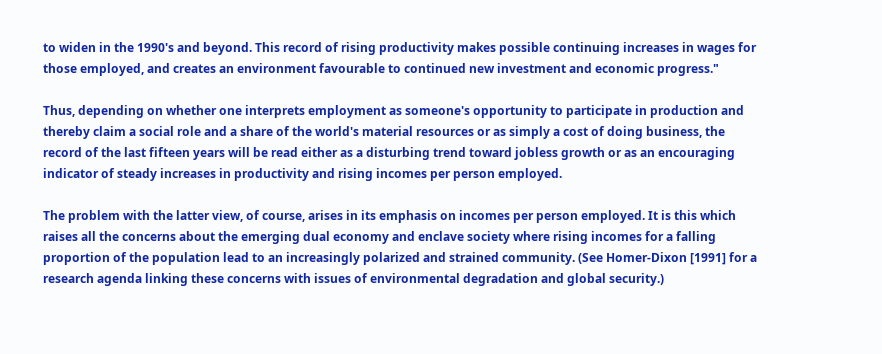to widen in the 1990's and beyond. This record of rising productivity makes possible continuing increases in wages for those employed, and creates an environment favourable to continued new investment and economic progress."

Thus, depending on whether one interprets employment as someone's opportunity to participate in production and thereby claim a social role and a share of the world's material resources or as simply a cost of doing business, the record of the last fifteen years will be read either as a disturbing trend toward jobless growth or as an encouraging indicator of steady increases in productivity and rising incomes per person employed.

The problem with the latter view, of course, arises in its emphasis on incomes per person employed. It is this which raises all the concerns about the emerging dual economy and enclave society where rising incomes for a falling proportion of the population lead to an increasingly polarized and strained community. (See Homer-Dixon [1991] for a research agenda linking these concerns with issues of environmental degradation and global security.)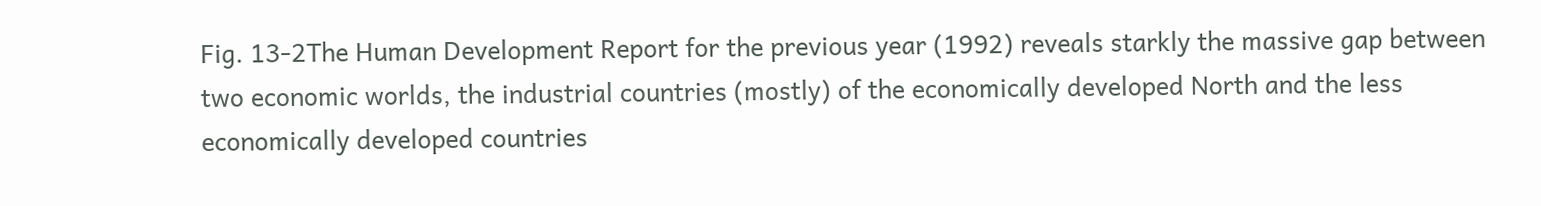Fig. 13-2The Human Development Report for the previous year (1992) reveals starkly the massive gap between two economic worlds, the industrial countries (mostly) of the economically developed North and the less economically developed countries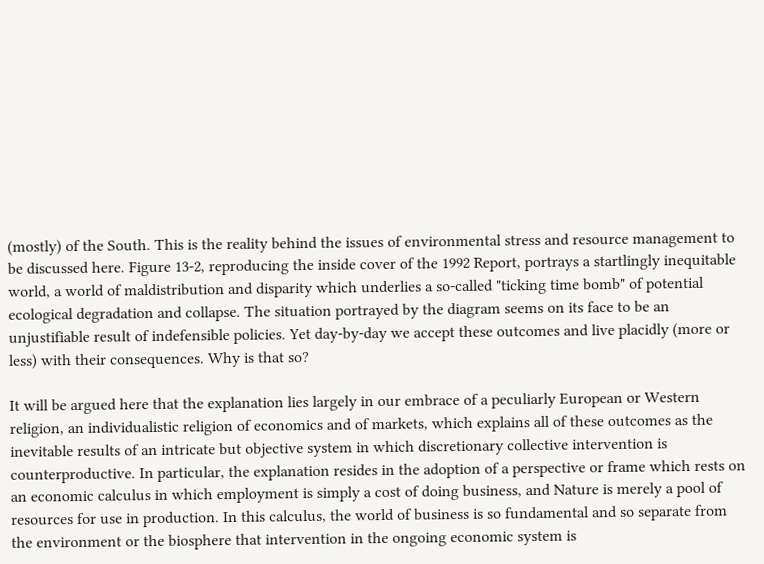(mostly) of the South. This is the reality behind the issues of environmental stress and resource management to be discussed here. Figure 13-2, reproducing the inside cover of the 1992 Report, portrays a startlingly inequitable world, a world of maldistribution and disparity which underlies a so-called "ticking time bomb" of potential ecological degradation and collapse. The situation portrayed by the diagram seems on its face to be an unjustifiable result of indefensible policies. Yet day-by-day we accept these outcomes and live placidly (more or less) with their consequences. Why is that so?

It will be argued here that the explanation lies largely in our embrace of a peculiarly European or Western religion, an individualistic religion of economics and of markets, which explains all of these outcomes as the inevitable results of an intricate but objective system in which discretionary collective intervention is counterproductive. In particular, the explanation resides in the adoption of a perspective or frame which rests on an economic calculus in which employment is simply a cost of doing business, and Nature is merely a pool of resources for use in production. In this calculus, the world of business is so fundamental and so separate from the environment or the biosphere that intervention in the ongoing economic system is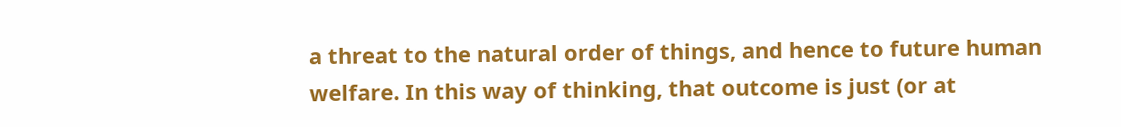a threat to the natural order of things, and hence to future human welfare. In this way of thinking, that outcome is just (or at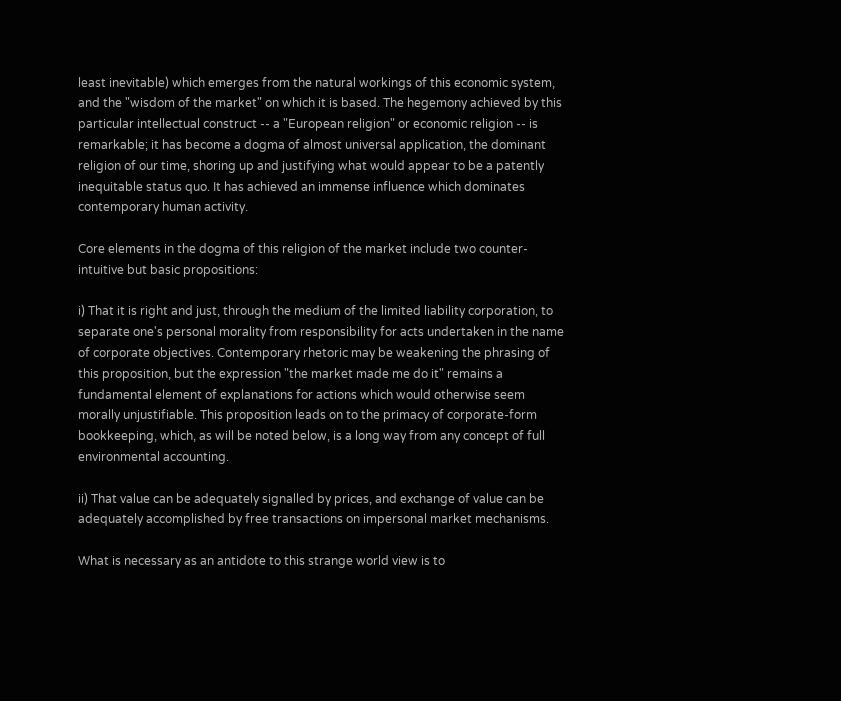least inevitable) which emerges from the natural workings of this economic system, and the "wisdom of the market" on which it is based. The hegemony achieved by this particular intellectual construct -- a "European religion" or economic religion -- is remarkable; it has become a dogma of almost universal application, the dominant religion of our time, shoring up and justifying what would appear to be a patently inequitable status quo. It has achieved an immense influence which dominates contemporary human activity.

Core elements in the dogma of this religion of the market include two counter-intuitive but basic propositions:

i) That it is right and just, through the medium of the limited liability corporation, to separate one's personal morality from responsibility for acts undertaken in the name of corporate objectives. Contemporary rhetoric may be weakening the phrasing of this proposition, but the expression "the market made me do it" remains a fundamental element of explanations for actions which would otherwise seem morally unjustifiable. This proposition leads on to the primacy of corporate-form bookkeeping, which, as will be noted below, is a long way from any concept of full environmental accounting.

ii) That value can be adequately signalled by prices, and exchange of value can be adequately accomplished by free transactions on impersonal market mechanisms.

What is necessary as an antidote to this strange world view is to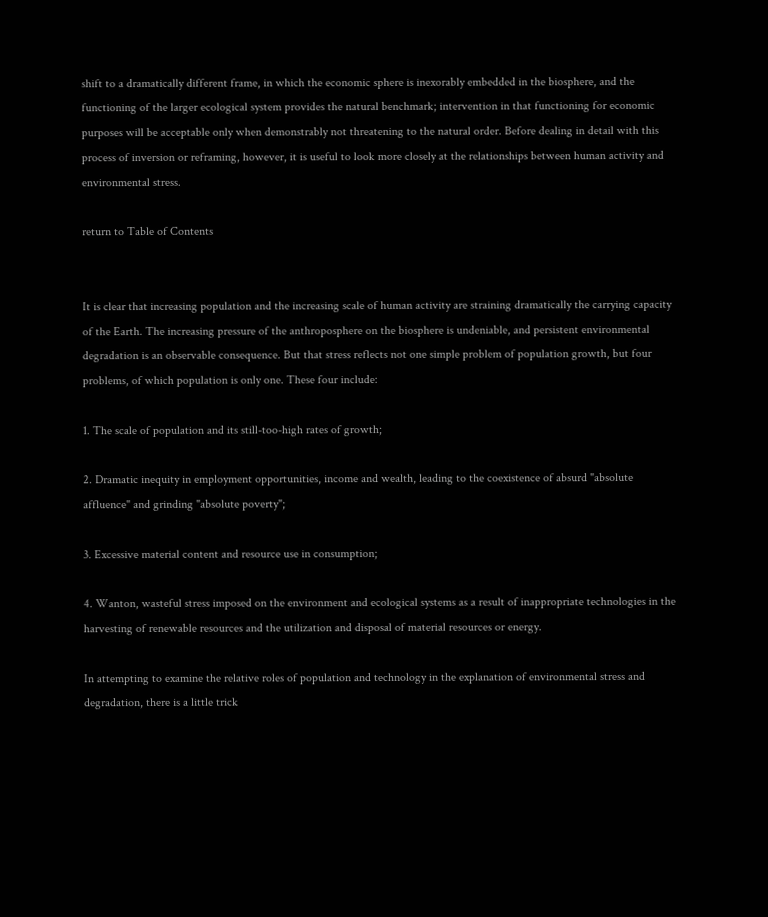shift to a dramatically different frame, in which the economic sphere is inexorably embedded in the biosphere, and the functioning of the larger ecological system provides the natural benchmark; intervention in that functioning for economic purposes will be acceptable only when demonstrably not threatening to the natural order. Before dealing in detail with this process of inversion or reframing, however, it is useful to look more closely at the relationships between human activity and environmental stress.

return to Table of Contents


It is clear that increasing population and the increasing scale of human activity are straining dramatically the carrying capacity of the Earth. The increasing pressure of the anthroposphere on the biosphere is undeniable, and persistent environmental degradation is an observable consequence. But that stress reflects not one simple problem of population growth, but four problems, of which population is only one. These four include:

1. The scale of population and its still-too-high rates of growth;

2. Dramatic inequity in employment opportunities, income and wealth, leading to the coexistence of absurd "absolute affluence" and grinding "absolute poverty";

3. Excessive material content and resource use in consumption;

4. Wanton, wasteful stress imposed on the environment and ecological systems as a result of inappropriate technologies in the harvesting of renewable resources and the utilization and disposal of material resources or energy.

In attempting to examine the relative roles of population and technology in the explanation of environmental stress and degradation, there is a little trick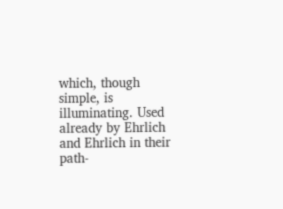which, though simple, is illuminating. Used already by Ehrlich and Ehrlich in their path-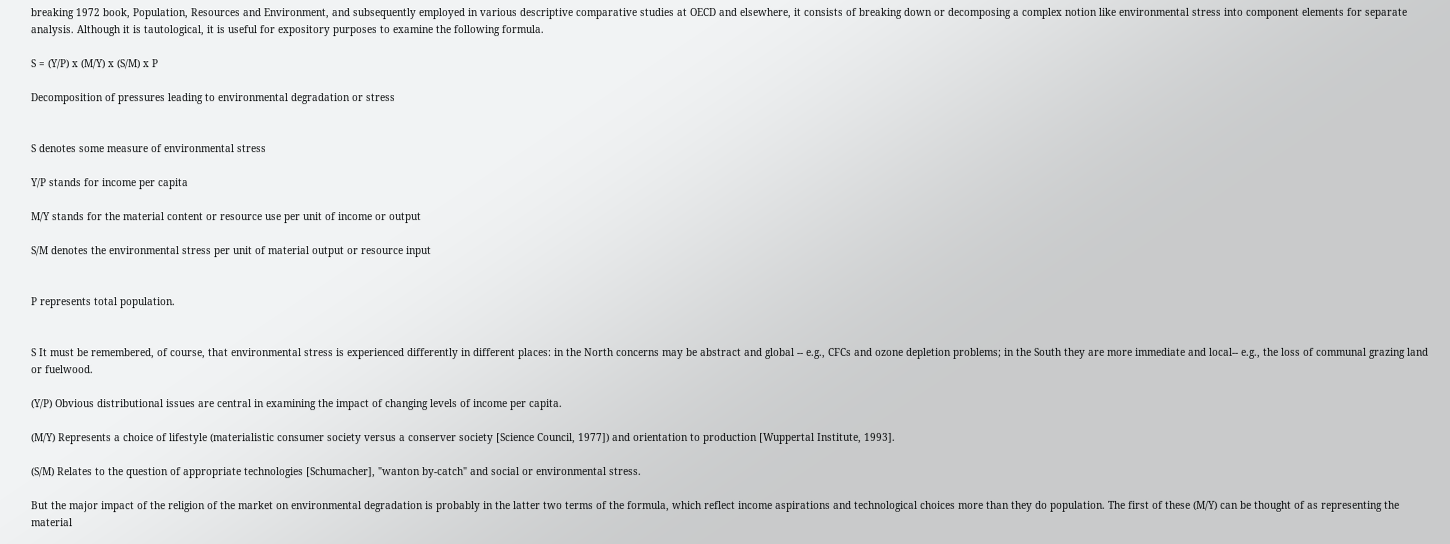breaking 1972 book, Population, Resources and Environment, and subsequently employed in various descriptive comparative studies at OECD and elsewhere, it consists of breaking down or decomposing a complex notion like environmental stress into component elements for separate analysis. Although it is tautological, it is useful for expository purposes to examine the following formula.

S = (Y/P) x (M/Y) x (S/M) x P

Decomposition of pressures leading to environmental degradation or stress


S denotes some measure of environmental stress

Y/P stands for income per capita

M/Y stands for the material content or resource use per unit of income or output

S/M denotes the environmental stress per unit of material output or resource input


P represents total population.


S It must be remembered, of course, that environmental stress is experienced differently in different places: in the North concerns may be abstract and global -- e.g., CFCs and ozone depletion problems; in the South they are more immediate and local-- e.g., the loss of communal grazing land or fuelwood.

(Y/P) Obvious distributional issues are central in examining the impact of changing levels of income per capita.

(M/Y) Represents a choice of lifestyle (materialistic consumer society versus a conserver society [Science Council, 1977]) and orientation to production [Wuppertal Institute, 1993].

(S/M) Relates to the question of appropriate technologies [Schumacher], "wanton by-catch" and social or environmental stress.

But the major impact of the religion of the market on environmental degradation is probably in the latter two terms of the formula, which reflect income aspirations and technological choices more than they do population. The first of these (M/Y) can be thought of as representing the material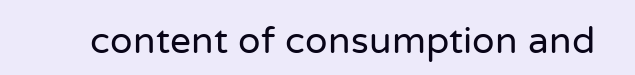content of consumption and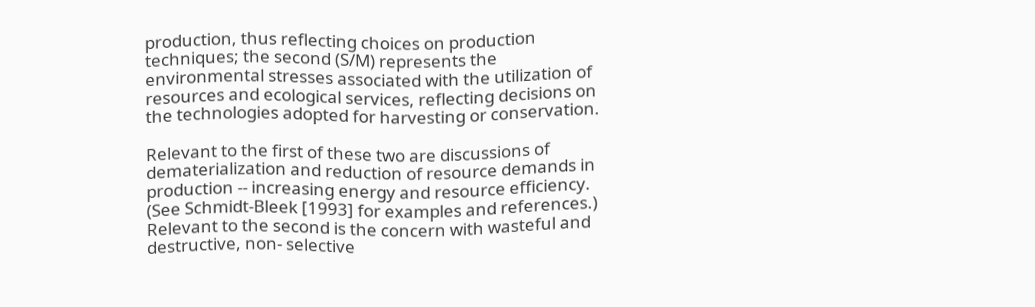production, thus reflecting choices on production techniques; the second (S/M) represents the environmental stresses associated with the utilization of resources and ecological services, reflecting decisions on the technologies adopted for harvesting or conservation.

Relevant to the first of these two are discussions of dematerialization and reduction of resource demands in production -- increasing energy and resource efficiency. (See Schmidt-Bleek [1993] for examples and references.) Relevant to the second is the concern with wasteful and destructive, non- selective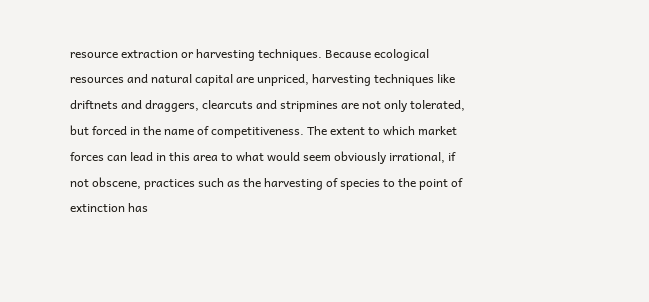resource extraction or harvesting techniques. Because ecological resources and natural capital are unpriced, harvesting techniques like driftnets and draggers, clearcuts and stripmines are not only tolerated, but forced in the name of competitiveness. The extent to which market forces can lead in this area to what would seem obviously irrational, if not obscene, practices such as the harvesting of species to the point of extinction has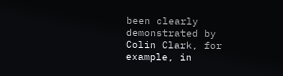been clearly demonstrated by Colin Clark, for example, in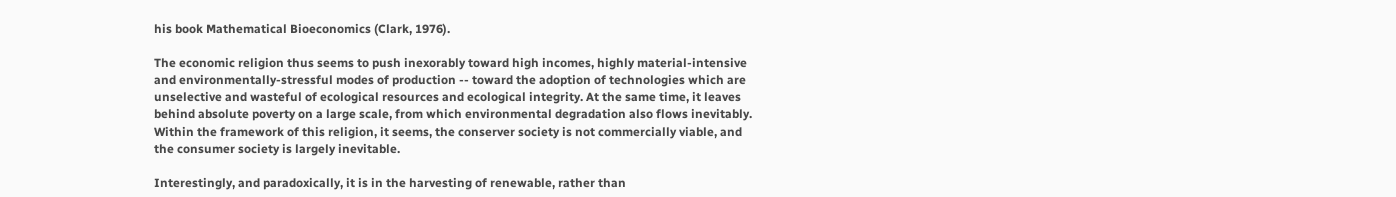his book Mathematical Bioeconomics (Clark, 1976).

The economic religion thus seems to push inexorably toward high incomes, highly material-intensive and environmentally-stressful modes of production -- toward the adoption of technologies which are unselective and wasteful of ecological resources and ecological integrity. At the same time, it leaves behind absolute poverty on a large scale, from which environmental degradation also flows inevitably. Within the framework of this religion, it seems, the conserver society is not commercially viable, and the consumer society is largely inevitable.

Interestingly, and paradoxically, it is in the harvesting of renewable, rather than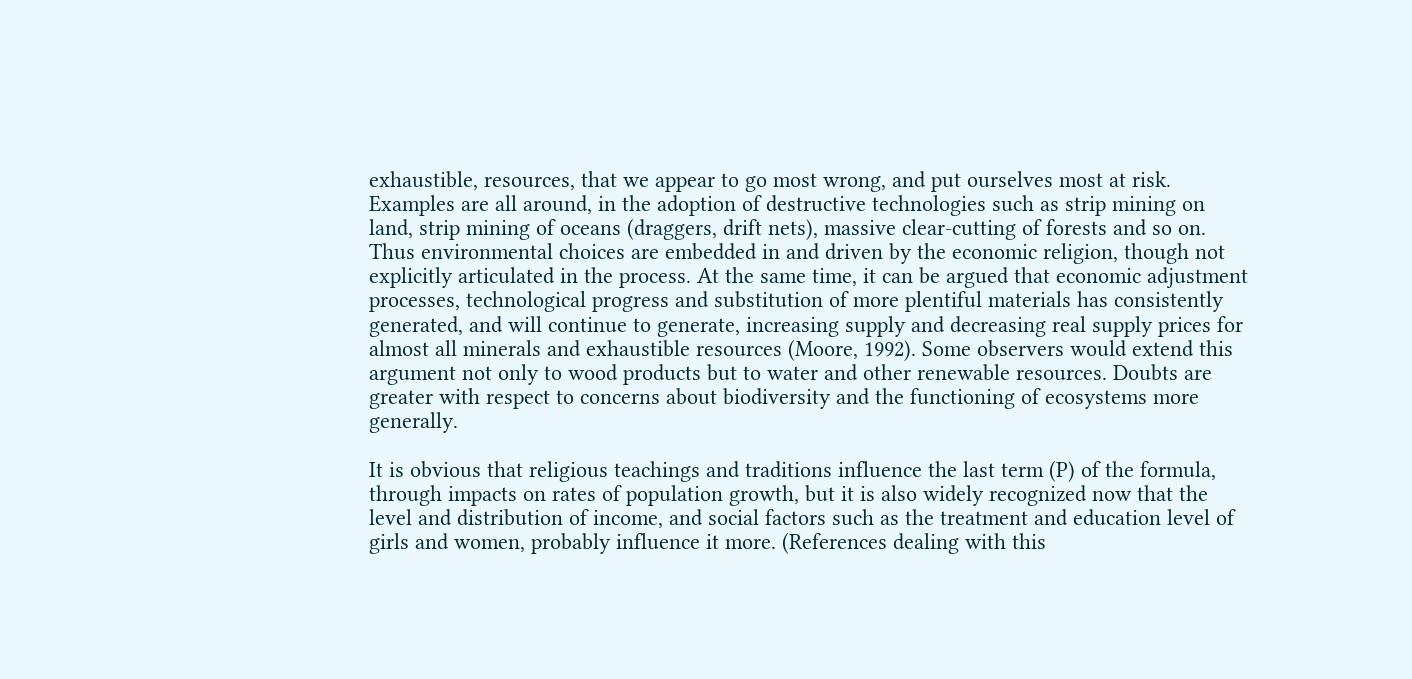exhaustible, resources, that we appear to go most wrong, and put ourselves most at risk. Examples are all around, in the adoption of destructive technologies such as strip mining on land, strip mining of oceans (draggers, drift nets), massive clear-cutting of forests and so on. Thus environmental choices are embedded in and driven by the economic religion, though not explicitly articulated in the process. At the same time, it can be argued that economic adjustment processes, technological progress and substitution of more plentiful materials has consistently generated, and will continue to generate, increasing supply and decreasing real supply prices for almost all minerals and exhaustible resources (Moore, 1992). Some observers would extend this argument not only to wood products but to water and other renewable resources. Doubts are greater with respect to concerns about biodiversity and the functioning of ecosystems more generally.

It is obvious that religious teachings and traditions influence the last term (P) of the formula, through impacts on rates of population growth, but it is also widely recognized now that the level and distribution of income, and social factors such as the treatment and education level of girls and women, probably influence it more. (References dealing with this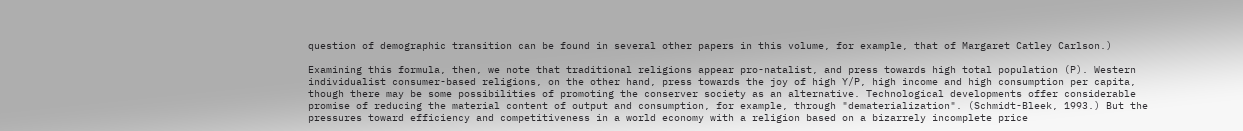question of demographic transition can be found in several other papers in this volume, for example, that of Margaret Catley Carlson.)

Examining this formula, then, we note that traditional religions appear pro-natalist, and press towards high total population (P). Western individualist consumer-based religions, on the other hand, press towards the joy of high Y/P, high income and high consumption per capita, though there may be some possibilities of promoting the conserver society as an alternative. Technological developments offer considerable promise of reducing the material content of output and consumption, for example, through "dematerialization". (Schmidt-Bleek, 1993.) But the pressures toward efficiency and competitiveness in a world economy with a religion based on a bizarrely incomplete price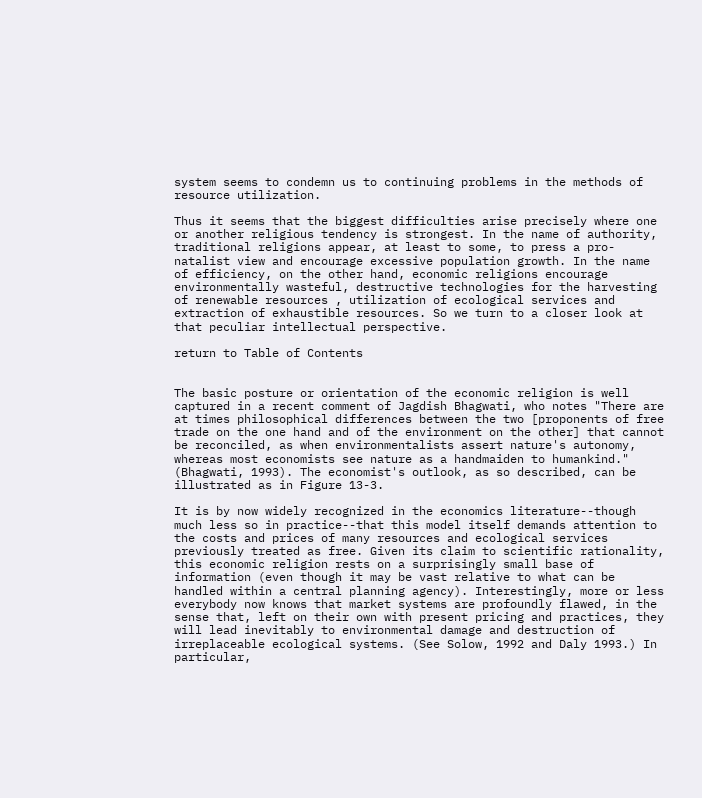system seems to condemn us to continuing problems in the methods of resource utilization.

Thus it seems that the biggest difficulties arise precisely where one or another religious tendency is strongest. In the name of authority, traditional religions appear, at least to some, to press a pro-natalist view and encourage excessive population growth. In the name of efficiency, on the other hand, economic religions encourage environmentally wasteful, destructive technologies for the harvesting of renewable resources , utilization of ecological services and extraction of exhaustible resources. So we turn to a closer look at that peculiar intellectual perspective.

return to Table of Contents


The basic posture or orientation of the economic religion is well captured in a recent comment of Jagdish Bhagwati, who notes "There are at times philosophical differences between the two [proponents of free trade on the one hand and of the environment on the other] that cannot be reconciled, as when environmentalists assert nature's autonomy, whereas most economists see nature as a handmaiden to humankind." (Bhagwati, 1993). The economist's outlook, as so described, can be illustrated as in Figure 13-3.

It is by now widely recognized in the economics literature--though much less so in practice--that this model itself demands attention to the costs and prices of many resources and ecological services previously treated as free. Given its claim to scientific rationality, this economic religion rests on a surprisingly small base of information (even though it may be vast relative to what can be handled within a central planning agency). Interestingly, more or less everybody now knows that market systems are profoundly flawed, in the sense that, left on their own with present pricing and practices, they will lead inevitably to environmental damage and destruction of irreplaceable ecological systems. (See Solow, 1992 and Daly 1993.) In particular,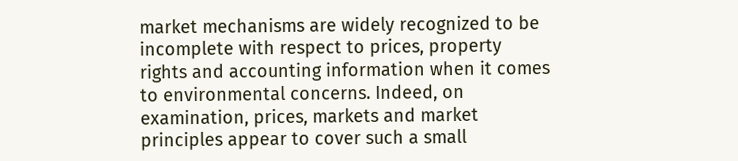market mechanisms are widely recognized to be incomplete with respect to prices, property rights and accounting information when it comes to environmental concerns. Indeed, on examination, prices, markets and market principles appear to cover such a small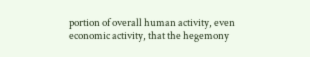portion of overall human activity, even economic activity, that the hegemony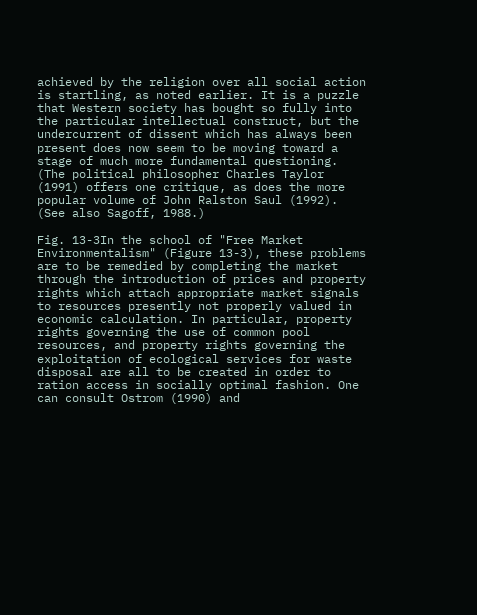achieved by the religion over all social action is startling, as noted earlier. It is a puzzle that Western society has bought so fully into the particular intellectual construct, but the undercurrent of dissent which has always been present does now seem to be moving toward a stage of much more fundamental questioning. (The political philosopher Charles Taylor (1991) offers one critique, as does the more popular volume of John Ralston Saul (1992). (See also Sagoff, 1988.)

Fig. 13-3In the school of "Free Market Environmentalism" (Figure 13-3), these problems are to be remedied by completing the market through the introduction of prices and property rights which attach appropriate market signals to resources presently not properly valued in economic calculation. In particular, property rights governing the use of common pool resources, and property rights governing the exploitation of ecological services for waste disposal are all to be created in order to ration access in socially optimal fashion. One can consult Ostrom (1990) and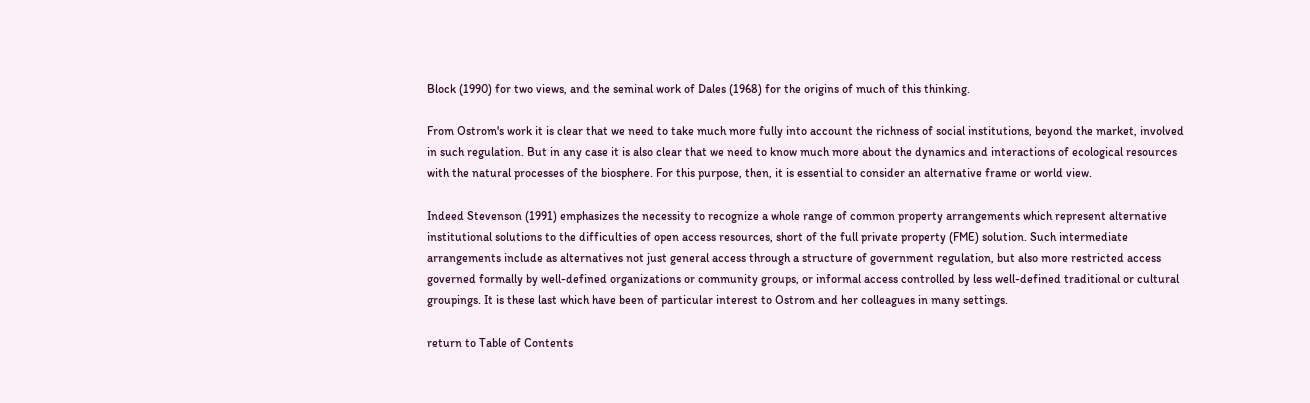Block (1990) for two views, and the seminal work of Dales (1968) for the origins of much of this thinking.

From Ostrom's work it is clear that we need to take much more fully into account the richness of social institutions, beyond the market, involved in such regulation. But in any case it is also clear that we need to know much more about the dynamics and interactions of ecological resources with the natural processes of the biosphere. For this purpose, then, it is essential to consider an alternative frame or world view.

Indeed Stevenson (1991) emphasizes the necessity to recognize a whole range of common property arrangements which represent alternative institutional solutions to the difficulties of open access resources, short of the full private property (FME) solution. Such intermediate arrangements include as alternatives not just general access through a structure of government regulation, but also more restricted access governed formally by well-defined organizations or community groups, or informal access controlled by less well-defined traditional or cultural groupings. It is these last which have been of particular interest to Ostrom and her colleagues in many settings.

return to Table of Contents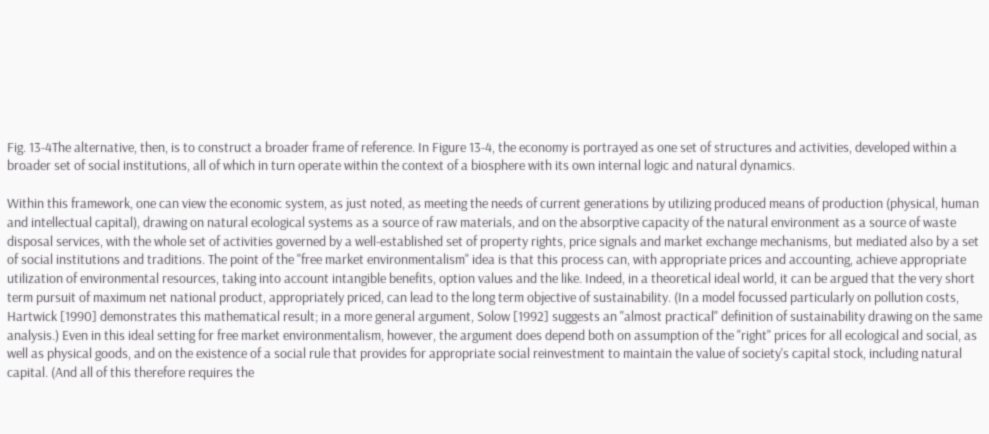Fig. 13-4The alternative, then, is to construct a broader frame of reference. In Figure 13-4, the economy is portrayed as one set of structures and activities, developed within a broader set of social institutions, all of which in turn operate within the context of a biosphere with its own internal logic and natural dynamics.

Within this framework, one can view the economic system, as just noted, as meeting the needs of current generations by utilizing produced means of production (physical, human and intellectual capital), drawing on natural ecological systems as a source of raw materials, and on the absorptive capacity of the natural environment as a source of waste disposal services, with the whole set of activities governed by a well-established set of property rights, price signals and market exchange mechanisms, but mediated also by a set of social institutions and traditions. The point of the "free market environmentalism" idea is that this process can, with appropriate prices and accounting, achieve appropriate utilization of environmental resources, taking into account intangible benefits, option values and the like. Indeed, in a theoretical ideal world, it can be argued that the very short term pursuit of maximum net national product, appropriately priced, can lead to the long term objective of sustainability. (In a model focussed particularly on pollution costs, Hartwick [1990] demonstrates this mathematical result; in a more general argument, Solow [1992] suggests an "almost practical" definition of sustainability drawing on the same analysis.) Even in this ideal setting for free market environmentalism, however, the argument does depend both on assumption of the "right" prices for all ecological and social, as well as physical goods, and on the existence of a social rule that provides for appropriate social reinvestment to maintain the value of society's capital stock, including natural capital. (And all of this therefore requires the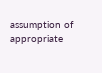assumption of appropriate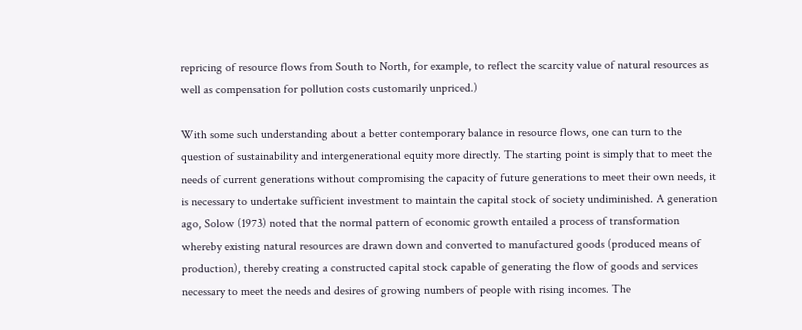repricing of resource flows from South to North, for example, to reflect the scarcity value of natural resources as well as compensation for pollution costs customarily unpriced.)

With some such understanding about a better contemporary balance in resource flows, one can turn to the question of sustainability and intergenerational equity more directly. The starting point is simply that to meet the needs of current generations without compromising the capacity of future generations to meet their own needs, it is necessary to undertake sufficient investment to maintain the capital stock of society undiminished. A generation ago, Solow (1973) noted that the normal pattern of economic growth entailed a process of transformation whereby existing natural resources are drawn down and converted to manufactured goods (produced means of production), thereby creating a constructed capital stock capable of generating the flow of goods and services necessary to meet the needs and desires of growing numbers of people with rising incomes. The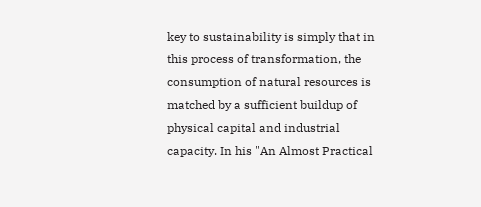key to sustainability is simply that in this process of transformation, the consumption of natural resources is matched by a sufficient buildup of physical capital and industrial capacity. In his "An Almost Practical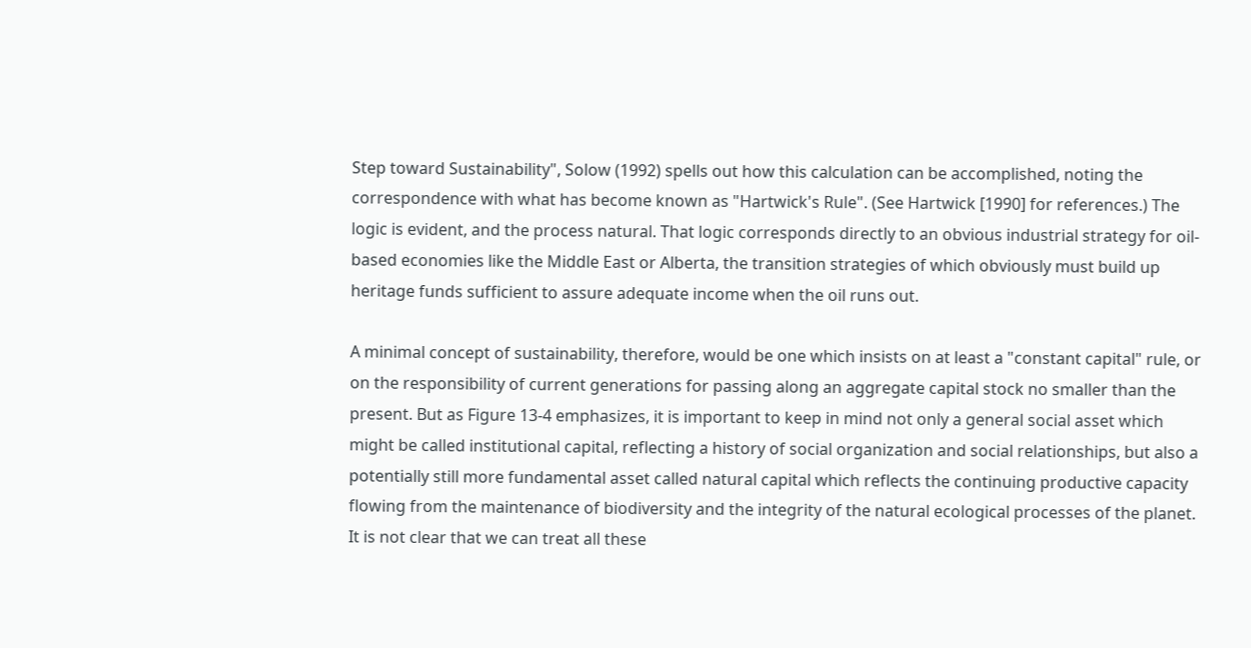Step toward Sustainability", Solow (1992) spells out how this calculation can be accomplished, noting the correspondence with what has become known as "Hartwick's Rule". (See Hartwick [1990] for references.) The logic is evident, and the process natural. That logic corresponds directly to an obvious industrial strategy for oil-based economies like the Middle East or Alberta, the transition strategies of which obviously must build up heritage funds sufficient to assure adequate income when the oil runs out.

A minimal concept of sustainability, therefore, would be one which insists on at least a "constant capital" rule, or on the responsibility of current generations for passing along an aggregate capital stock no smaller than the present. But as Figure 13-4 emphasizes, it is important to keep in mind not only a general social asset which might be called institutional capital, reflecting a history of social organization and social relationships, but also a potentially still more fundamental asset called natural capital which reflects the continuing productive capacity flowing from the maintenance of biodiversity and the integrity of the natural ecological processes of the planet. It is not clear that we can treat all these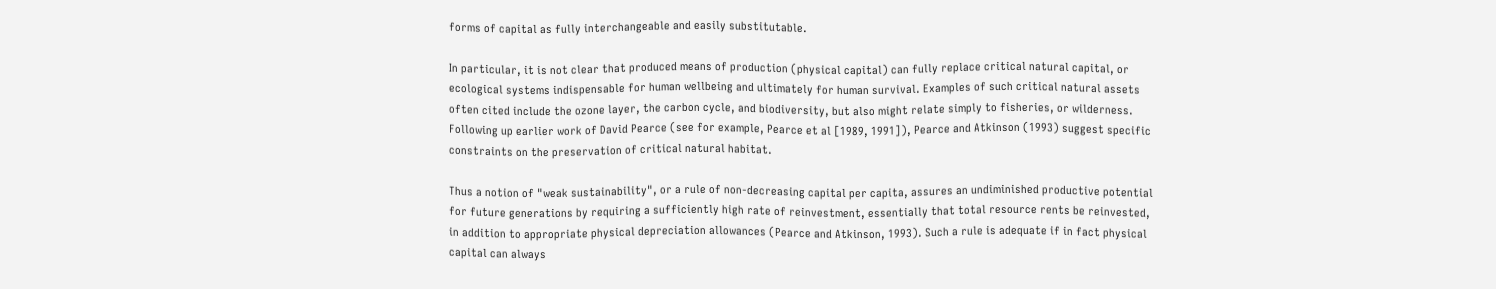forms of capital as fully interchangeable and easily substitutable.

In particular, it is not clear that produced means of production (physical capital) can fully replace critical natural capital, or ecological systems indispensable for human wellbeing and ultimately for human survival. Examples of such critical natural assets often cited include the ozone layer, the carbon cycle, and biodiversity, but also might relate simply to fisheries, or wilderness. Following up earlier work of David Pearce (see for example, Pearce et al [1989, 1991]), Pearce and Atkinson (1993) suggest specific constraints on the preservation of critical natural habitat.

Thus a notion of "weak sustainability", or a rule of non-decreasing capital per capita, assures an undiminished productive potential for future generations by requiring a sufficiently high rate of reinvestment, essentially that total resource rents be reinvested, in addition to appropriate physical depreciation allowances (Pearce and Atkinson, 1993). Such a rule is adequate if in fact physical capital can always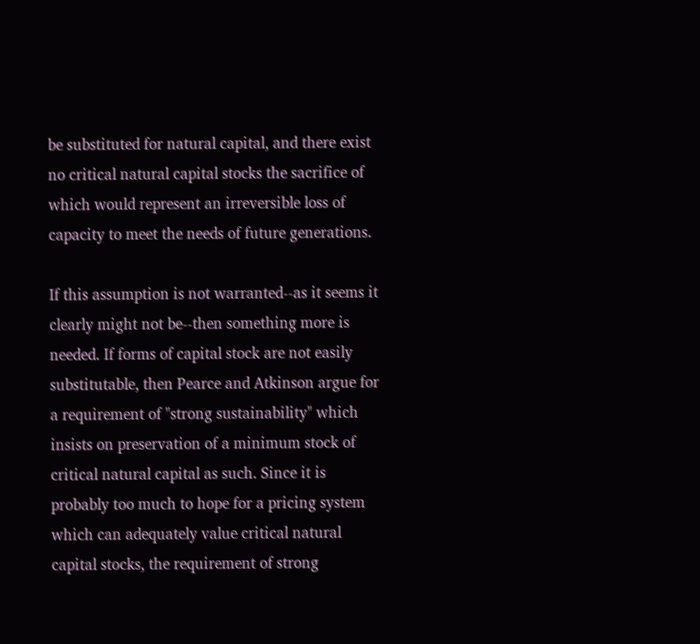be substituted for natural capital, and there exist no critical natural capital stocks the sacrifice of which would represent an irreversible loss of capacity to meet the needs of future generations.

If this assumption is not warranted--as it seems it clearly might not be--then something more is needed. If forms of capital stock are not easily substitutable, then Pearce and Atkinson argue for a requirement of "strong sustainability" which insists on preservation of a minimum stock of critical natural capital as such. Since it is probably too much to hope for a pricing system which can adequately value critical natural capital stocks, the requirement of strong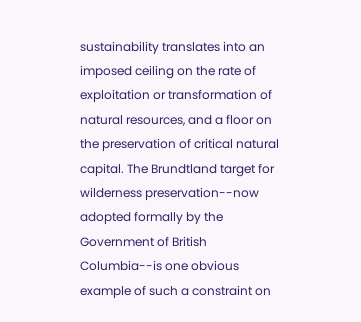sustainability translates into an imposed ceiling on the rate of exploitation or transformation of natural resources, and a floor on the preservation of critical natural capital. The Brundtland target for wilderness preservation--now adopted formally by the Government of British Columbia--is one obvious example of such a constraint on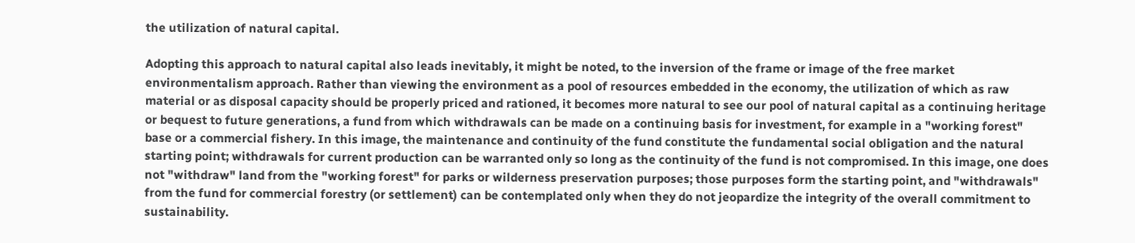the utilization of natural capital.

Adopting this approach to natural capital also leads inevitably, it might be noted, to the inversion of the frame or image of the free market environmentalism approach. Rather than viewing the environment as a pool of resources embedded in the economy, the utilization of which as raw material or as disposal capacity should be properly priced and rationed, it becomes more natural to see our pool of natural capital as a continuing heritage or bequest to future generations, a fund from which withdrawals can be made on a continuing basis for investment, for example in a "working forest" base or a commercial fishery. In this image, the maintenance and continuity of the fund constitute the fundamental social obligation and the natural starting point; withdrawals for current production can be warranted only so long as the continuity of the fund is not compromised. In this image, one does not "withdraw" land from the "working forest" for parks or wilderness preservation purposes; those purposes form the starting point, and "withdrawals" from the fund for commercial forestry (or settlement) can be contemplated only when they do not jeopardize the integrity of the overall commitment to sustainability.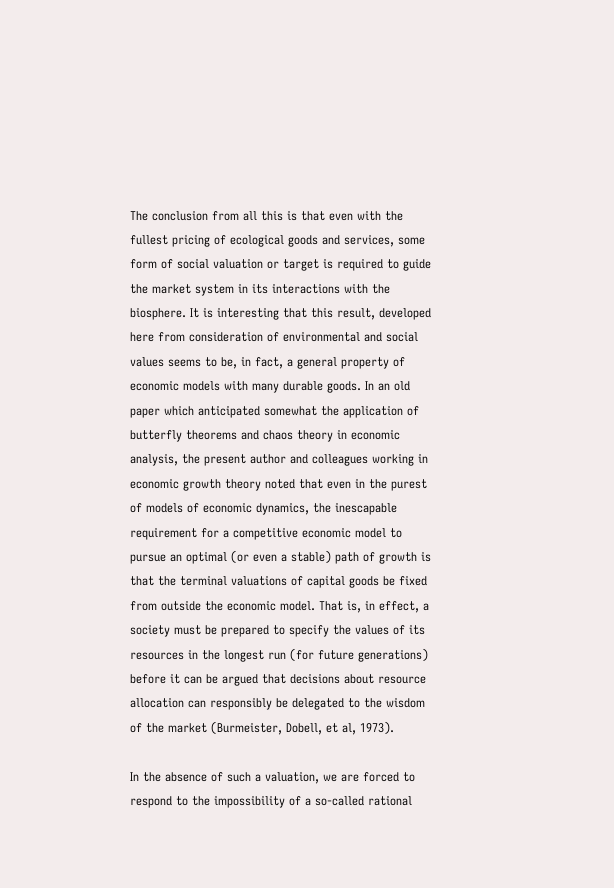The conclusion from all this is that even with the fullest pricing of ecological goods and services, some form of social valuation or target is required to guide the market system in its interactions with the biosphere. It is interesting that this result, developed here from consideration of environmental and social values seems to be, in fact, a general property of economic models with many durable goods. In an old paper which anticipated somewhat the application of butterfly theorems and chaos theory in economic analysis, the present author and colleagues working in economic growth theory noted that even in the purest of models of economic dynamics, the inescapable requirement for a competitive economic model to pursue an optimal (or even a stable) path of growth is that the terminal valuations of capital goods be fixed from outside the economic model. That is, in effect, a society must be prepared to specify the values of its resources in the longest run (for future generations) before it can be argued that decisions about resource allocation can responsibly be delegated to the wisdom of the market (Burmeister, Dobell, et al, 1973).

In the absence of such a valuation, we are forced to respond to the impossibility of a so-called rational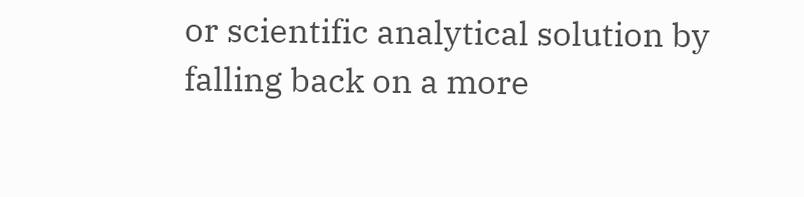or scientific analytical solution by falling back on a more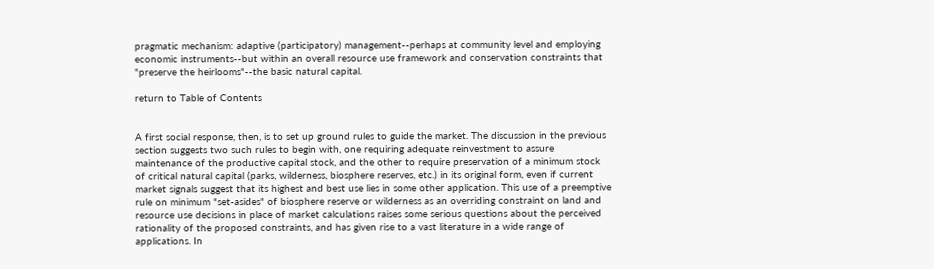pragmatic mechanism: adaptive (participatory) management--perhaps at community level and employing economic instruments--but within an overall resource use framework and conservation constraints that "preserve the heirlooms"--the basic natural capital.

return to Table of Contents


A first social response, then, is to set up ground rules to guide the market. The discussion in the previous section suggests two such rules to begin with, one requiring adequate reinvestment to assure maintenance of the productive capital stock, and the other to require preservation of a minimum stock of critical natural capital (parks, wilderness, biosphere reserves, etc.) in its original form, even if current market signals suggest that its highest and best use lies in some other application. This use of a preemptive rule on minimum "set-asides" of biosphere reserve or wilderness as an overriding constraint on land and resource use decisions in place of market calculations raises some serious questions about the perceived rationality of the proposed constraints, and has given rise to a vast literature in a wide range of applications. In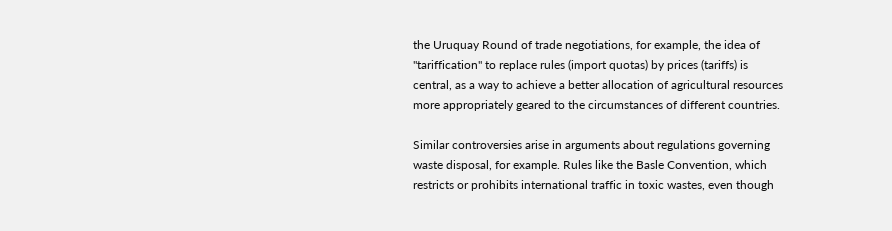the Uruquay Round of trade negotiations, for example, the idea of "tariffication" to replace rules (import quotas) by prices (tariffs) is central, as a way to achieve a better allocation of agricultural resources more appropriately geared to the circumstances of different countries.

Similar controversies arise in arguments about regulations governing waste disposal, for example. Rules like the Basle Convention, which restricts or prohibits international traffic in toxic wastes, even though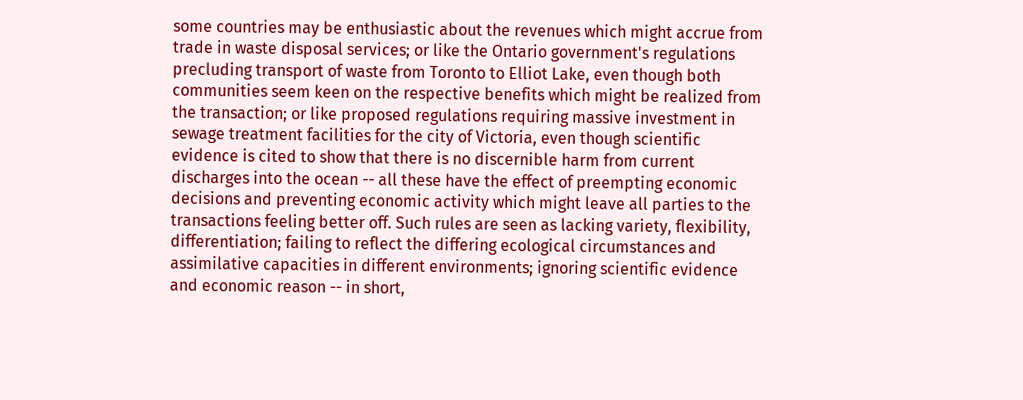some countries may be enthusiastic about the revenues which might accrue from trade in waste disposal services; or like the Ontario government's regulations precluding transport of waste from Toronto to Elliot Lake, even though both communities seem keen on the respective benefits which might be realized from the transaction; or like proposed regulations requiring massive investment in sewage treatment facilities for the city of Victoria, even though scientific evidence is cited to show that there is no discernible harm from current discharges into the ocean -- all these have the effect of preempting economic decisions and preventing economic activity which might leave all parties to the transactions feeling better off. Such rules are seen as lacking variety, flexibility, differentiation; failing to reflect the differing ecological circumstances and assimilative capacities in different environments; ignoring scientific evidence and economic reason -- in short,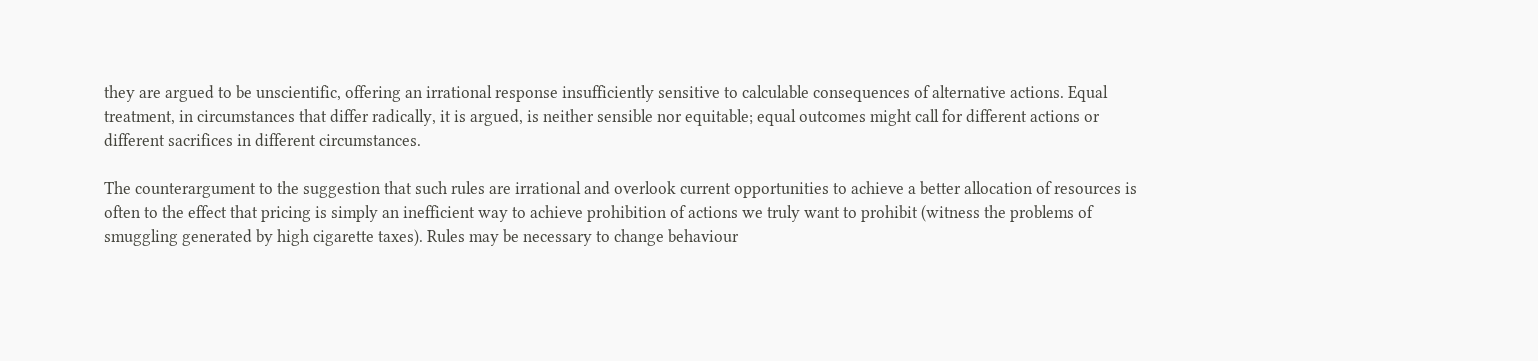they are argued to be unscientific, offering an irrational response insufficiently sensitive to calculable consequences of alternative actions. Equal treatment, in circumstances that differ radically, it is argued, is neither sensible nor equitable; equal outcomes might call for different actions or different sacrifices in different circumstances.

The counterargument to the suggestion that such rules are irrational and overlook current opportunities to achieve a better allocation of resources is often to the effect that pricing is simply an inefficient way to achieve prohibition of actions we truly want to prohibit (witness the problems of smuggling generated by high cigarette taxes). Rules may be necessary to change behaviour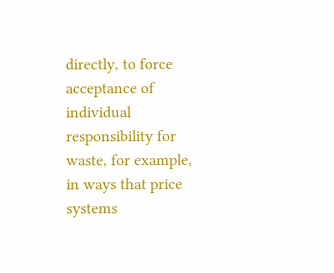directly, to force acceptance of individual responsibility for waste, for example, in ways that price systems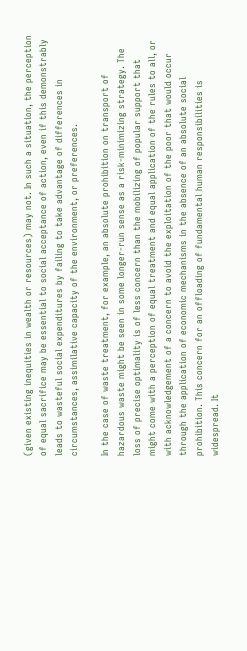(given existing inequities in wealth or resources) may not. In such a situation, the perception of equal sacrifice may be essential to social acceptance of action, even if this demonstrably leads to wasteful social expenditures by failing to take advantage of differences in circumstances, assimilative capacity of the environment, or preferences.

In the case of waste treatment, for example, an absolute prohibition on transport of hazardous waste might be seen in some longer-run sense as a risk-minimizing strategy. The loss of precise optimality is of less concern than the mobilizing of popular support that might come with a perception of equal treatment and equal application of the rules to all, or with acknowledgement of a concern to avoid the exploitation of the poor that would occur through the application of economic mechanisms in the absence of an absolute social prohibition. This concern for an offloading of fundamental human responsibilities is widespread. It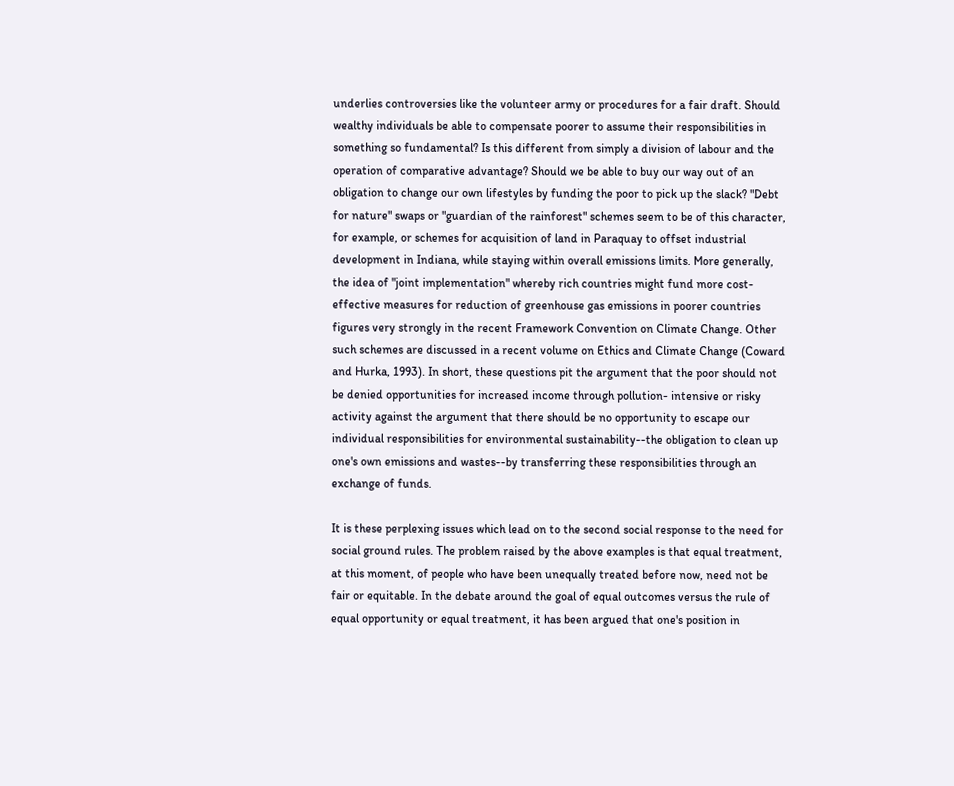underlies controversies like the volunteer army or procedures for a fair draft. Should wealthy individuals be able to compensate poorer to assume their responsibilities in something so fundamental? Is this different from simply a division of labour and the operation of comparative advantage? Should we be able to buy our way out of an obligation to change our own lifestyles by funding the poor to pick up the slack? "Debt for nature" swaps or "guardian of the rainforest" schemes seem to be of this character, for example, or schemes for acquisition of land in Paraquay to offset industrial development in Indiana, while staying within overall emissions limits. More generally, the idea of "joint implementation" whereby rich countries might fund more cost- effective measures for reduction of greenhouse gas emissions in poorer countries figures very strongly in the recent Framework Convention on Climate Change. Other such schemes are discussed in a recent volume on Ethics and Climate Change (Coward and Hurka, 1993). In short, these questions pit the argument that the poor should not be denied opportunities for increased income through pollution- intensive or risky activity against the argument that there should be no opportunity to escape our individual responsibilities for environmental sustainability--the obligation to clean up one's own emissions and wastes--by transferring these responsibilities through an exchange of funds.

It is these perplexing issues which lead on to the second social response to the need for social ground rules. The problem raised by the above examples is that equal treatment, at this moment, of people who have been unequally treated before now, need not be fair or equitable. In the debate around the goal of equal outcomes versus the rule of equal opportunity or equal treatment, it has been argued that one's position in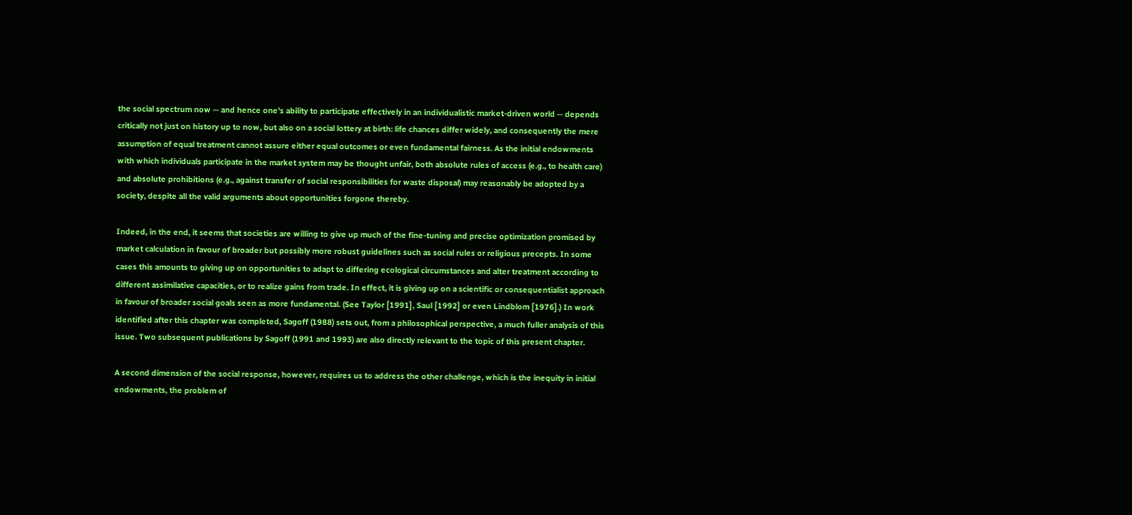the social spectrum now -- and hence one's ability to participate effectively in an individualistic market-driven world -- depends critically not just on history up to now, but also on a social lottery at birth: life chances differ widely, and consequently the mere assumption of equal treatment cannot assure either equal outcomes or even fundamental fairness. As the initial endowments with which individuals participate in the market system may be thought unfair, both absolute rules of access (e.g., to health care) and absolute prohibitions (e.g., against transfer of social responsibilities for waste disposal) may reasonably be adopted by a society, despite all the valid arguments about opportunities forgone thereby.

Indeed, in the end, it seems that societies are willing to give up much of the fine-tuning and precise optimization promised by market calculation in favour of broader but possibly more robust guidelines such as social rules or religious precepts. In some cases this amounts to giving up on opportunities to adapt to differing ecological circumstances and alter treatment according to different assimilative capacities, or to realize gains from trade. In effect, it is giving up on a scientific or consequentialist approach in favour of broader social goals seen as more fundamental. (See Taylor [1991], Saul [1992] or even Lindblom [1976].) In work identified after this chapter was completed, Sagoff (1988) sets out, from a philosophical perspective, a much fuller analysis of this issue. Two subsequent publications by Sagoff (1991 and 1993) are also directly relevant to the topic of this present chapter.

A second dimension of the social response, however, requires us to address the other challenge, which is the inequity in initial endowments, the problem of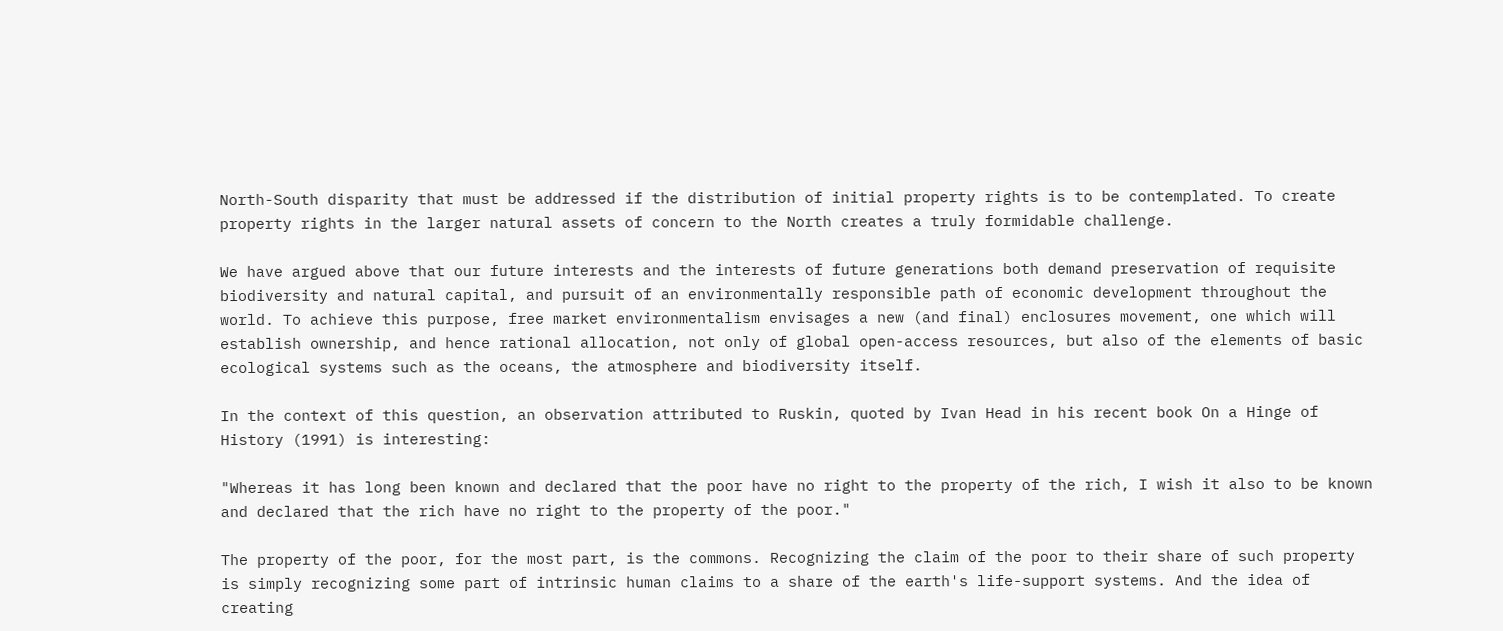North-South disparity that must be addressed if the distribution of initial property rights is to be contemplated. To create property rights in the larger natural assets of concern to the North creates a truly formidable challenge.

We have argued above that our future interests and the interests of future generations both demand preservation of requisite biodiversity and natural capital, and pursuit of an environmentally responsible path of economic development throughout the world. To achieve this purpose, free market environmentalism envisages a new (and final) enclosures movement, one which will establish ownership, and hence rational allocation, not only of global open-access resources, but also of the elements of basic ecological systems such as the oceans, the atmosphere and biodiversity itself.

In the context of this question, an observation attributed to Ruskin, quoted by Ivan Head in his recent book On a Hinge of History (1991) is interesting:

"Whereas it has long been known and declared that the poor have no right to the property of the rich, I wish it also to be known and declared that the rich have no right to the property of the poor."

The property of the poor, for the most part, is the commons. Recognizing the claim of the poor to their share of such property is simply recognizing some part of intrinsic human claims to a share of the earth's life-support systems. And the idea of creating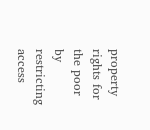property rights for the poor by restricting access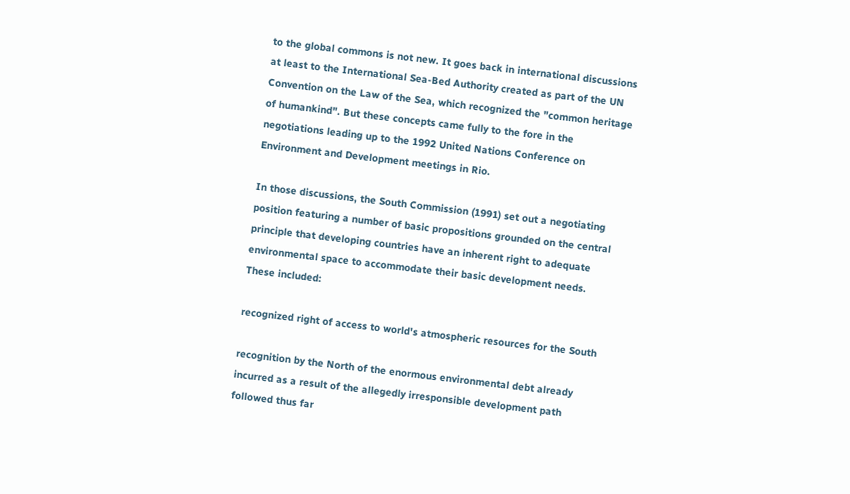to the global commons is not new. It goes back in international discussions at least to the International Sea-Bed Authority created as part of the UN Convention on the Law of the Sea, which recognized the "common heritage of humankind". But these concepts came fully to the fore in the negotiations leading up to the 1992 United Nations Conference on Environment and Development meetings in Rio.

In those discussions, the South Commission (1991) set out a negotiating position featuring a number of basic propositions grounded on the central principle that developing countries have an inherent right to adequate environmental space to accommodate their basic development needs. These included:

recognized right of access to world's atmospheric resources for the South

recognition by the North of the enormous environmental debt already incurred as a result of the allegedly irresponsible development path followed thus far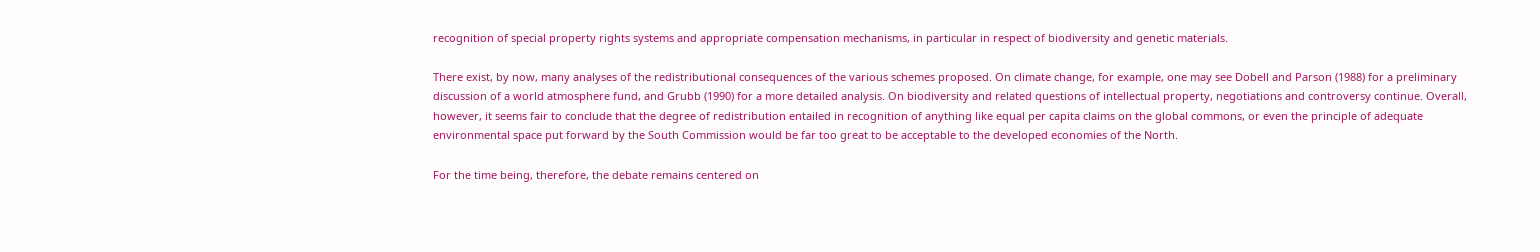recognition of special property rights systems and appropriate compensation mechanisms, in particular in respect of biodiversity and genetic materials.

There exist, by now, many analyses of the redistributional consequences of the various schemes proposed. On climate change, for example, one may see Dobell and Parson (1988) for a preliminary discussion of a world atmosphere fund, and Grubb (1990) for a more detailed analysis. On biodiversity and related questions of intellectual property, negotiations and controversy continue. Overall, however, it seems fair to conclude that the degree of redistribution entailed in recognition of anything like equal per capita claims on the global commons, or even the principle of adequate environmental space put forward by the South Commission would be far too great to be acceptable to the developed economies of the North.

For the time being, therefore, the debate remains centered on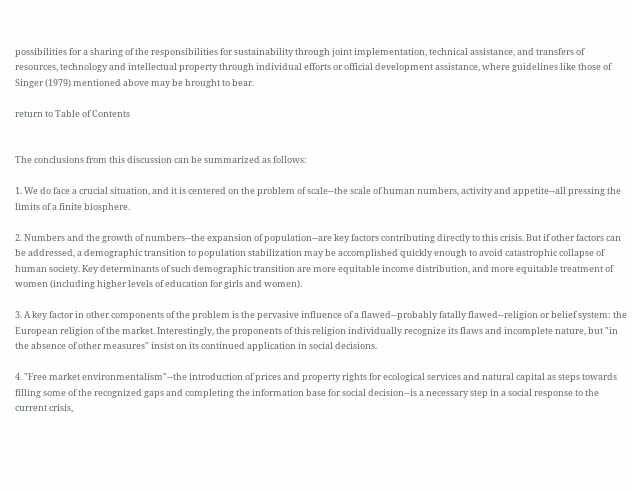possibilities for a sharing of the responsibilities for sustainability through joint implementation, technical assistance, and transfers of resources, technology and intellectual property through individual efforts or official development assistance, where guidelines like those of Singer (1979) mentioned above may be brought to bear.

return to Table of Contents


The conclusions from this discussion can be summarized as follows:

1. We do face a crucial situation, and it is centered on the problem of scale--the scale of human numbers, activity and appetite--all pressing the limits of a finite biosphere.

2. Numbers and the growth of numbers--the expansion of population--are key factors contributing directly to this crisis. But if other factors can be addressed, a demographic transition to population stabilization may be accomplished quickly enough to avoid catastrophic collapse of human society. Key determinants of such demographic transition are more equitable income distribution, and more equitable treatment of women (including higher levels of education for girls and women).

3. A key factor in other components of the problem is the pervasive influence of a flawed--probably fatally flawed--religion or belief system: the European religion of the market. Interestingly, the proponents of this religion individually recognize its flaws and incomplete nature, but "in the absence of other measures" insist on its continued application in social decisions.

4. "Free market environmentalism"--the introduction of prices and property rights for ecological services and natural capital as steps towards filling some of the recognized gaps and completing the information base for social decision--is a necessary step in a social response to the current crisis,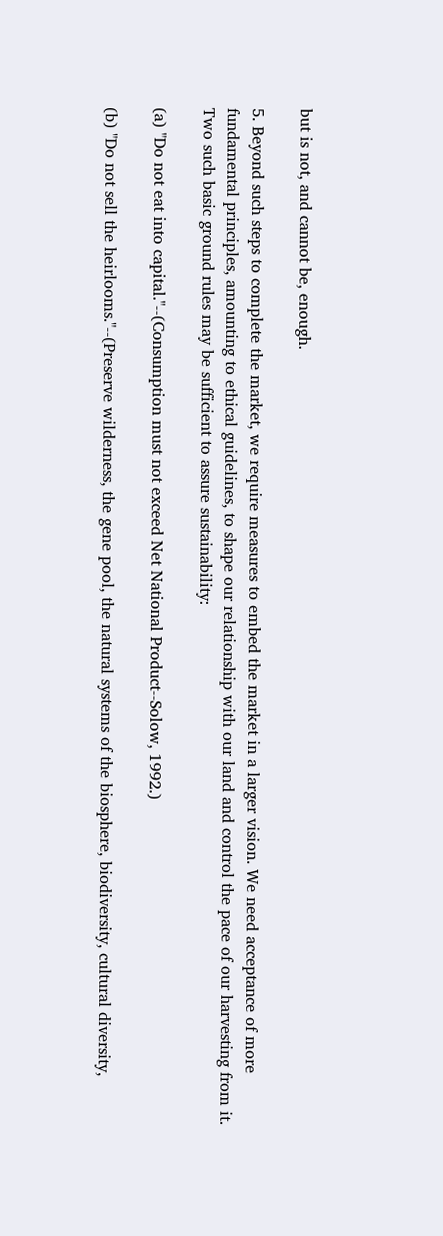but is not, and cannot be, enough.

5. Beyond such steps to complete the market, we require measures to embed the market in a larger vision. We need acceptance of more fundamental principles, amounting to ethical guidelines, to shape our relationship with our land and control the pace of our harvesting from it. Two such basic ground rules may be sufficient to assure sustainability:

(a) "Do not eat into capital."--(Consumption must not exceed Net National Product--Solow, 1992.)

(b) "Do not sell the heirlooms."--(Preserve wilderness, the gene pool, the natural systems of the biosphere, biodiversity, cultural diversity,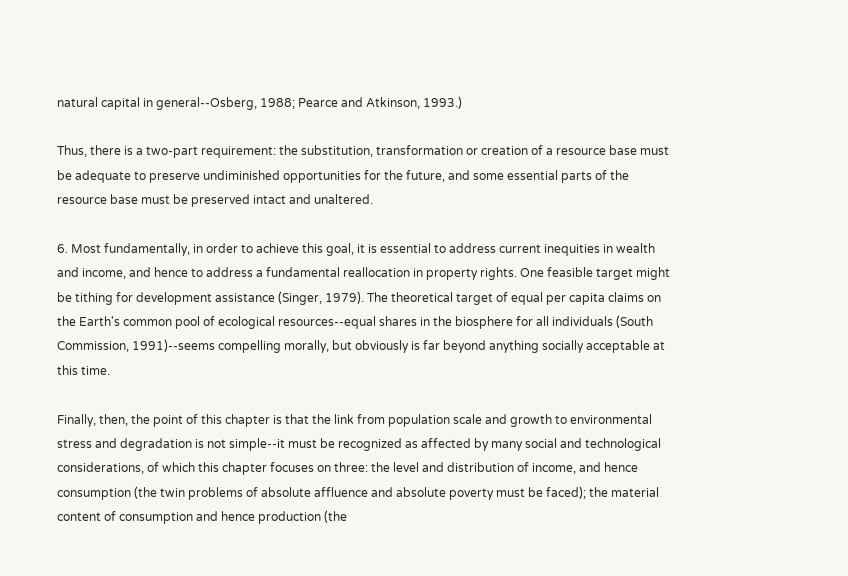natural capital in general--Osberg, 1988; Pearce and Atkinson, 1993.)

Thus, there is a two-part requirement: the substitution, transformation or creation of a resource base must be adequate to preserve undiminished opportunities for the future, and some essential parts of the resource base must be preserved intact and unaltered.

6. Most fundamentally, in order to achieve this goal, it is essential to address current inequities in wealth and income, and hence to address a fundamental reallocation in property rights. One feasible target might be tithing for development assistance (Singer, 1979). The theoretical target of equal per capita claims on the Earth's common pool of ecological resources--equal shares in the biosphere for all individuals (South Commission, 1991)--seems compelling morally, but obviously is far beyond anything socially acceptable at this time.

Finally, then, the point of this chapter is that the link from population scale and growth to environmental stress and degradation is not simple--it must be recognized as affected by many social and technological considerations, of which this chapter focuses on three: the level and distribution of income, and hence consumption (the twin problems of absolute affluence and absolute poverty must be faced); the material content of consumption and hence production (the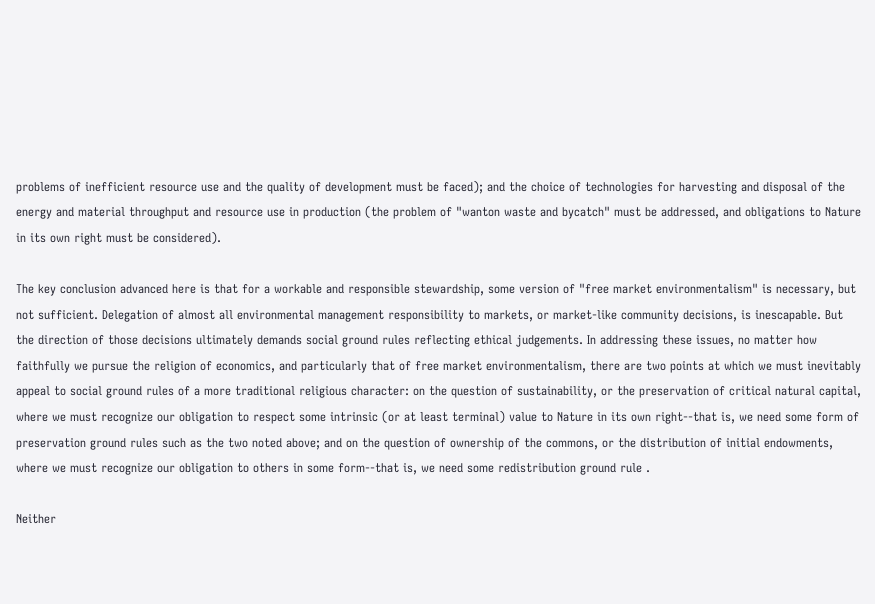problems of inefficient resource use and the quality of development must be faced); and the choice of technologies for harvesting and disposal of the energy and material throughput and resource use in production (the problem of "wanton waste and bycatch" must be addressed, and obligations to Nature in its own right must be considered).

The key conclusion advanced here is that for a workable and responsible stewardship, some version of "free market environmentalism" is necessary, but not sufficient. Delegation of almost all environmental management responsibility to markets, or market-like community decisions, is inescapable. But the direction of those decisions ultimately demands social ground rules reflecting ethical judgements. In addressing these issues, no matter how faithfully we pursue the religion of economics, and particularly that of free market environmentalism, there are two points at which we must inevitably appeal to social ground rules of a more traditional religious character: on the question of sustainability, or the preservation of critical natural capital, where we must recognize our obligation to respect some intrinsic (or at least terminal) value to Nature in its own right--that is, we need some form of preservation ground rules such as the two noted above; and on the question of ownership of the commons, or the distribution of initial endowments, where we must recognize our obligation to others in some form--that is, we need some redistribution ground rule .

Neither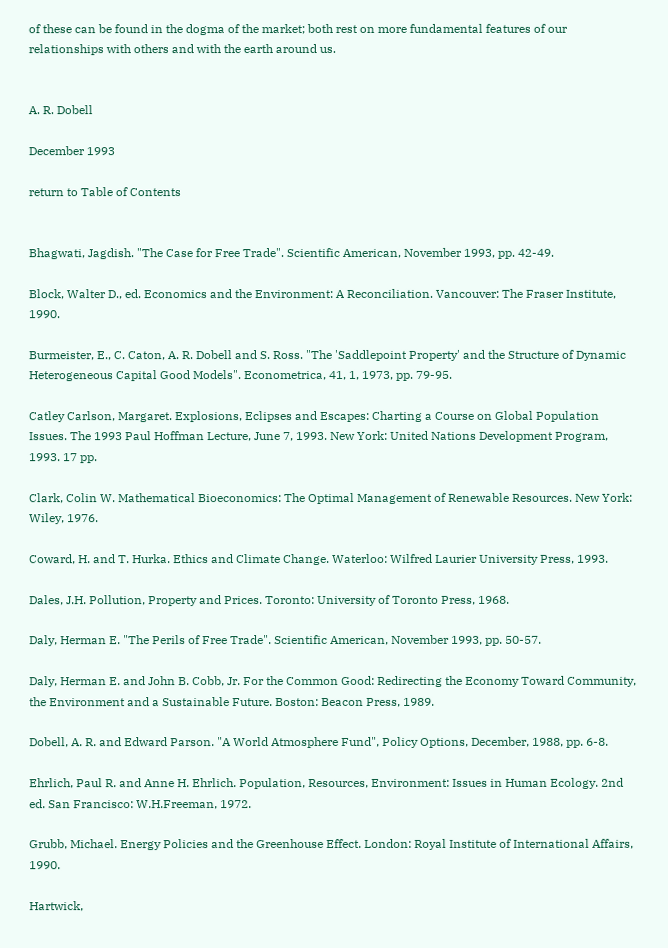of these can be found in the dogma of the market; both rest on more fundamental features of our relationships with others and with the earth around us.


A. R. Dobell

December 1993

return to Table of Contents


Bhagwati, Jagdish. "The Case for Free Trade". Scientific American, November 1993, pp. 42-49.

Block, Walter D., ed. Economics and the Environment: A Reconciliation. Vancouver: The Fraser Institute, 1990.

Burmeister, E., C. Caton, A. R. Dobell and S. Ross. "The 'Saddlepoint Property' and the Structure of Dynamic Heterogeneous Capital Good Models". Econometrica, 41, 1, 1973, pp. 79-95.

Catley Carlson, Margaret. Explosions, Eclipses and Escapes: Charting a Course on Global Population Issues. The 1993 Paul Hoffman Lecture, June 7, 1993. New York: United Nations Development Program, 1993. 17 pp.

Clark, Colin W. Mathematical Bioeconomics: The Optimal Management of Renewable Resources. New York: Wiley, 1976.

Coward, H. and T. Hurka. Ethics and Climate Change. Waterloo: Wilfred Laurier University Press, 1993.

Dales, J.H. Pollution, Property and Prices. Toronto: University of Toronto Press, 1968.

Daly, Herman E. "The Perils of Free Trade". Scientific American, November 1993, pp. 50-57.

Daly, Herman E. and John B. Cobb, Jr. For the Common Good: Redirecting the Economy Toward Community, the Environment and a Sustainable Future. Boston: Beacon Press, 1989.

Dobell, A. R. and Edward Parson. "A World Atmosphere Fund", Policy Options, December, 1988, pp. 6-8.

Ehrlich, Paul R. and Anne H. Ehrlich. Population, Resources, Environment: Issues in Human Ecology. 2nd ed. San Francisco: W.H.Freeman, 1972.

Grubb, Michael. Energy Policies and the Greenhouse Effect. London: Royal Institute of International Affairs, 1990.

Hartwick,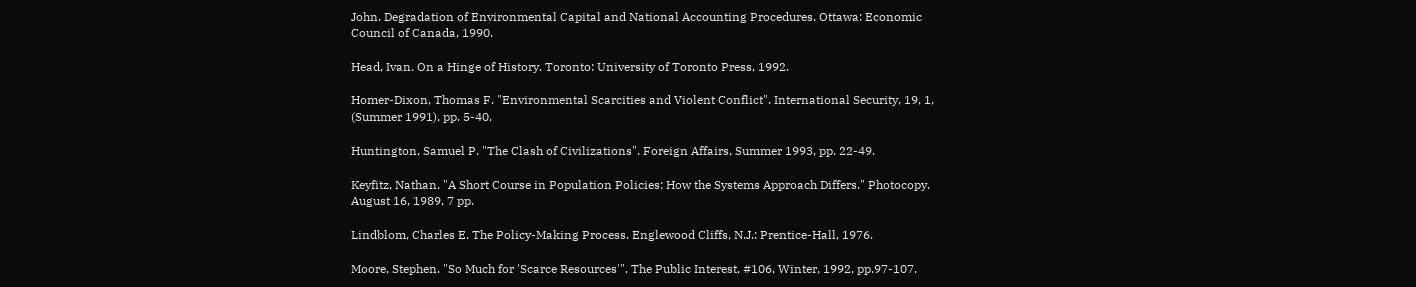John. Degradation of Environmental Capital and National Accounting Procedures. Ottawa: Economic Council of Canada, 1990.

Head, Ivan. On a Hinge of History. Toronto: University of Toronto Press, 1992.

Homer-Dixon, Thomas F. "Environmental Scarcities and Violent Conflict". International Security, 19, 1, (Summer 1991), pp. 5-40.

Huntington, Samuel P. "The Clash of Civilizations". Foreign Affairs, Summer 1993, pp. 22-49.

Keyfitz, Nathan. "A Short Course in Population Policies: How the Systems Approach Differs." Photocopy. August 16, 1989, 7 pp.

Lindblom, Charles E. The Policy-Making Process. Englewood Cliffs, N.J.: Prentice-Hall, 1976.

Moore, Stephen. "So Much for 'Scarce Resources'". The Public Interest, #106, Winter, 1992, pp.97-107.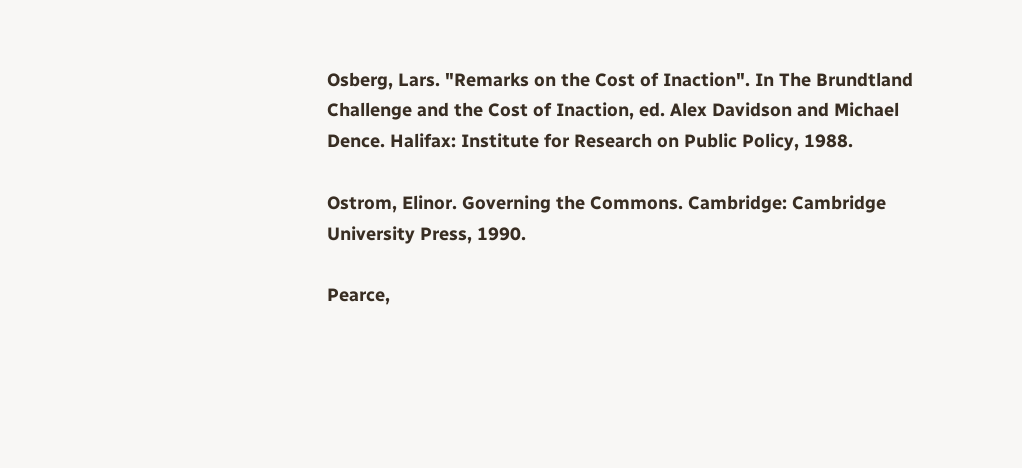Osberg, Lars. "Remarks on the Cost of Inaction". In The Brundtland Challenge and the Cost of Inaction, ed. Alex Davidson and Michael Dence. Halifax: Institute for Research on Public Policy, 1988.

Ostrom, Elinor. Governing the Commons. Cambridge: Cambridge University Press, 1990.

Pearce,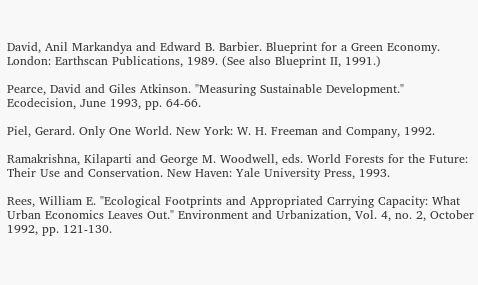David, Anil Markandya and Edward B. Barbier. Blueprint for a Green Economy. London: Earthscan Publications, 1989. (See also Blueprint II, 1991.)

Pearce, David and Giles Atkinson. "Measuring Sustainable Development." Ecodecision, June 1993, pp. 64-66.

Piel, Gerard. Only One World. New York: W. H. Freeman and Company, 1992.

Ramakrishna, Kilaparti and George M. Woodwell, eds. World Forests for the Future: Their Use and Conservation. New Haven: Yale University Press, 1993.

Rees, William E. "Ecological Footprints and Appropriated Carrying Capacity: What Urban Economics Leaves Out." Environment and Urbanization, Vol. 4, no. 2, October 1992, pp. 121-130.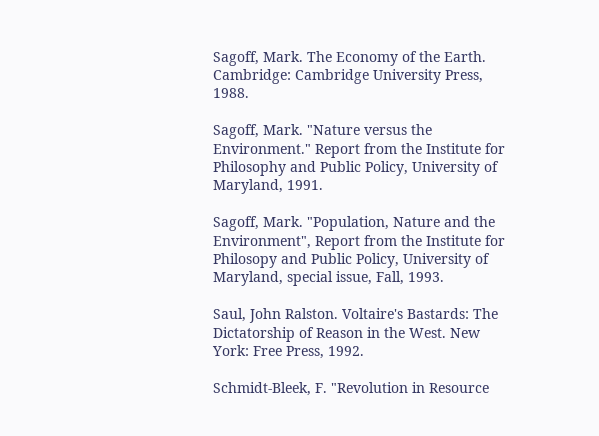Sagoff, Mark. The Economy of the Earth. Cambridge: Cambridge University Press, 1988.

Sagoff, Mark. "Nature versus the Environment." Report from the Institute for Philosophy and Public Policy, University of Maryland, 1991.

Sagoff, Mark. "Population, Nature and the Environment", Report from the Institute for Philosopy and Public Policy, University of Maryland, special issue, Fall, 1993.

Saul, John Ralston. Voltaire's Bastards: The Dictatorship of Reason in the West. New York: Free Press, 1992.

Schmidt-Bleek, F. "Revolution in Resource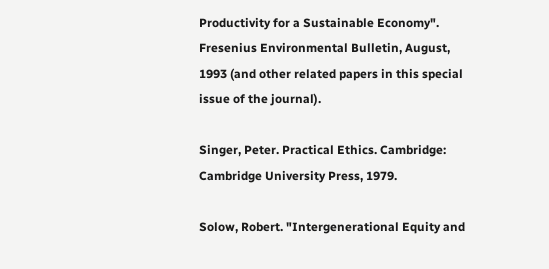Productivity for a Sustainable Economy". Fresenius Environmental Bulletin, August, 1993 (and other related papers in this special issue of the journal).

Singer, Peter. Practical Ethics. Cambridge: Cambridge University Press, 1979.

Solow, Robert. "Intergenerational Equity and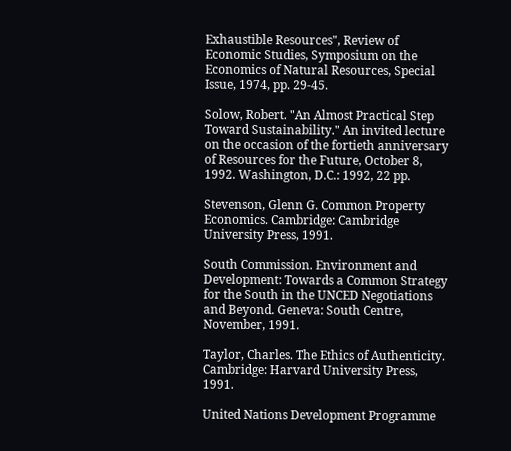Exhaustible Resources", Review of Economic Studies, Symposium on the Economics of Natural Resources, Special Issue, 1974, pp. 29-45.

Solow, Robert. "An Almost Practical Step Toward Sustainability." An invited lecture on the occasion of the fortieth anniversary of Resources for the Future, October 8, 1992. Washington, D.C.: 1992, 22 pp.

Stevenson, Glenn G. Common Property Economics. Cambridge: Cambridge University Press, 1991.

South Commission. Environment and Development: Towards a Common Strategy for the South in the UNCED Negotiations and Beyond. Geneva: South Centre, November, 1991.

Taylor, Charles. The Ethics of Authenticity. Cambridge: Harvard University Press, 1991.

United Nations Development Programme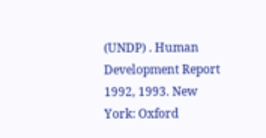(UNDP) . Human Development Report 1992, 1993. New York: Oxford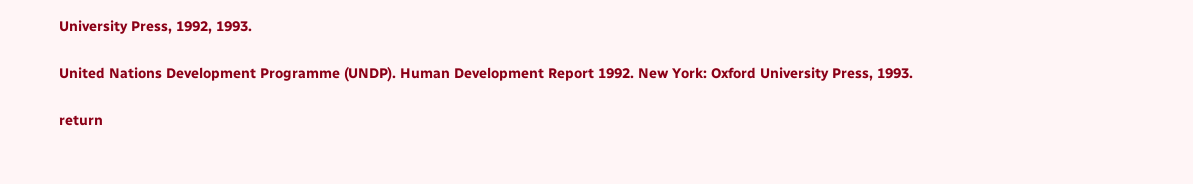University Press, 1992, 1993.

United Nations Development Programme (UNDP). Human Development Report 1992. New York: Oxford University Press, 1993.

return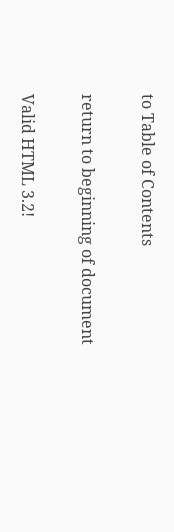to Table of Contents

return to beginning of document

Valid HTML 3.2!